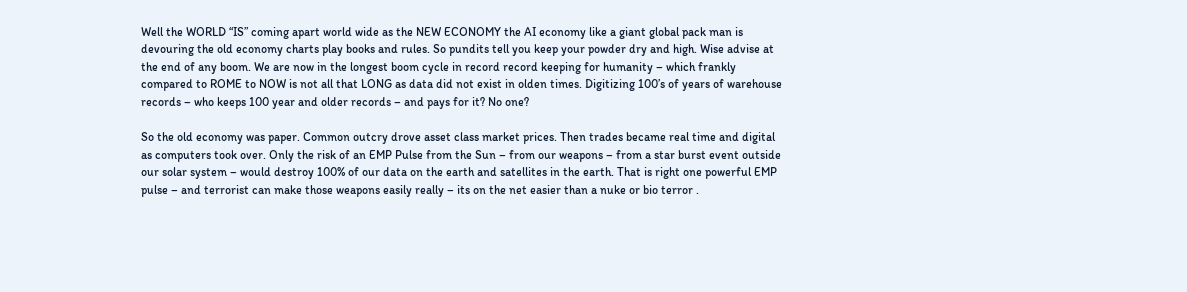Well the WORLD “IS” coming apart world wide as the NEW ECONOMY the AI economy like a giant global pack man is devouring the old economy charts play books and rules. So pundits tell you keep your powder dry and high. Wise advise at the end of any boom. We are now in the longest boom cycle in record record keeping for humanity – which frankly compared to ROME to NOW is not all that LONG as data did not exist in olden times. Digitizing 100’s of years of warehouse records – who keeps 100 year and older records – and pays for it? No one?

So the old economy was paper. Common outcry drove asset class market prices. Then trades became real time and digital as computers took over. Only the risk of an EMP Pulse from the Sun – from our weapons – from a star burst event outside our solar system – would destroy 100% of our data on the earth and satellites in the earth. That is right one powerful EMP pulse – and terrorist can make those weapons easily really – its on the net easier than a nuke or bio terror .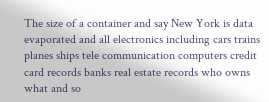The size of a container and say New York is data evaporated and all electronics including cars trains planes ships tele communication computers credit card records banks real estate records who owns what and so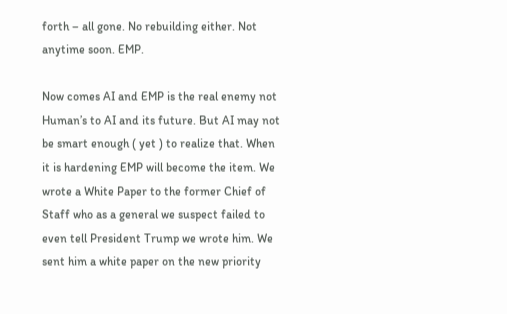forth – all gone. No rebuilding either. Not anytime soon. EMP.

Now comes AI and EMP is the real enemy not Human’s to AI and its future. But AI may not be smart enough ( yet ) to realize that. When it is hardening EMP will become the item. We wrote a White Paper to the former Chief of Staff who as a general we suspect failed to even tell President Trump we wrote him. We sent him a white paper on the new priority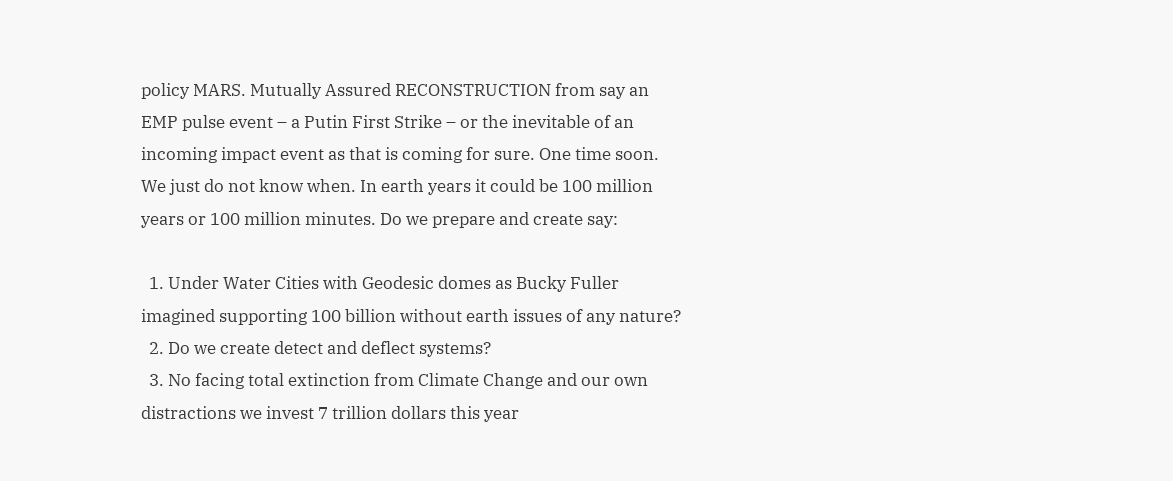policy MARS. Mutually Assured RECONSTRUCTION from say an EMP pulse event – a Putin First Strike – or the inevitable of an incoming impact event as that is coming for sure. One time soon. We just do not know when. In earth years it could be 100 million years or 100 million minutes. Do we prepare and create say:

  1. Under Water Cities with Geodesic domes as Bucky Fuller imagined supporting 100 billion without earth issues of any nature?
  2. Do we create detect and deflect systems?
  3. No facing total extinction from Climate Change and our own distractions we invest 7 trillion dollars this year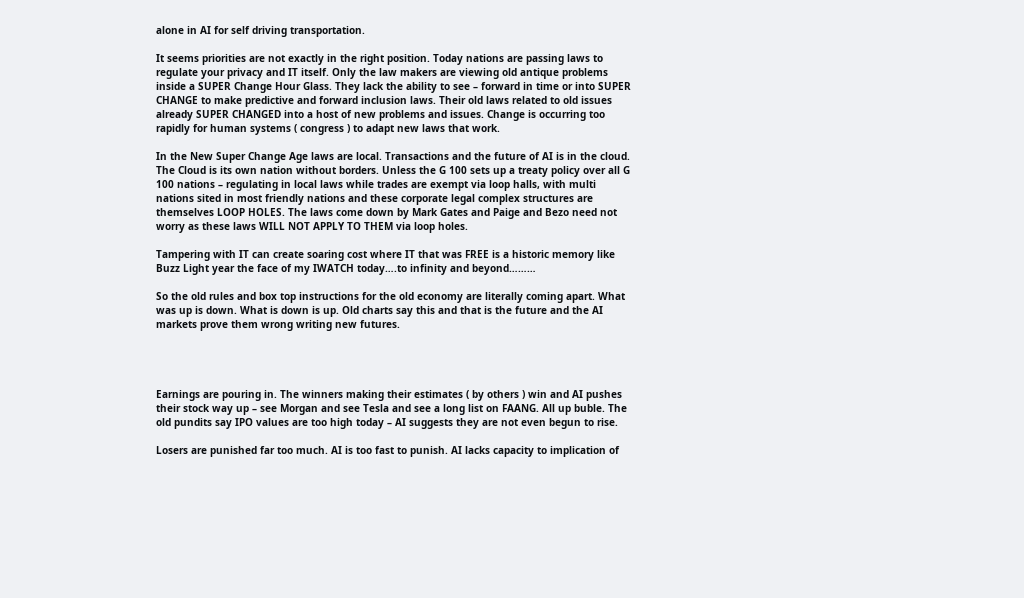alone in AI for self driving transportation.

It seems priorities are not exactly in the right position. Today nations are passing laws to regulate your privacy and IT itself. Only the law makers are viewing old antique problems inside a SUPER Change Hour Glass. They lack the ability to see – forward in time or into SUPER CHANGE to make predictive and forward inclusion laws. Their old laws related to old issues already SUPER CHANGED into a host of new problems and issues. Change is occurring too rapidly for human systems ( congress ) to adapt new laws that work.

In the New Super Change Age laws are local. Transactions and the future of AI is in the cloud. The Cloud is its own nation without borders. Unless the G 100 sets up a treaty policy over all G 100 nations – regulating in local laws while trades are exempt via loop halls, with multi nations sited in most friendly nations and these corporate legal complex structures are themselves LOOP HOLES. The laws come down by Mark Gates and Paige and Bezo need not worry as these laws WILL NOT APPLY TO THEM via loop holes.

Tampering with IT can create soaring cost where IT that was FREE is a historic memory like Buzz Light year the face of my IWATCH today….to infinity and beyond………

So the old rules and box top instructions for the old economy are literally coming apart. What was up is down. What is down is up. Old charts say this and that is the future and the AI markets prove them wrong writing new futures.




Earnings are pouring in. The winners making their estimates ( by others ) win and AI pushes their stock way up – see Morgan and see Tesla and see a long list on FAANG. All up buble. The old pundits say IPO values are too high today – AI suggests they are not even begun to rise.

Losers are punished far too much. AI is too fast to punish. AI lacks capacity to implication of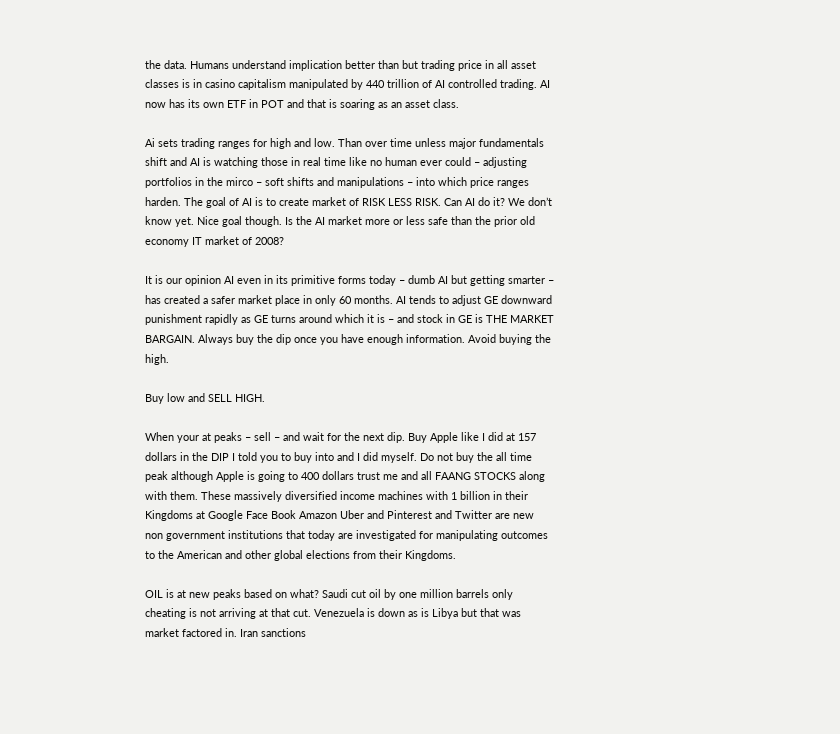the data. Humans understand implication better than but trading price in all asset classes is in casino capitalism manipulated by 440 trillion of AI controlled trading. AI now has its own ETF in POT and that is soaring as an asset class.

Ai sets trading ranges for high and low. Than over time unless major fundamentals shift and AI is watching those in real time like no human ever could – adjusting portfolios in the mirco – soft shifts and manipulations – into which price ranges harden. The goal of AI is to create market of RISK LESS RISK. Can AI do it? We don’t know yet. Nice goal though. Is the AI market more or less safe than the prior old economy IT market of 2008?

It is our opinion AI even in its primitive forms today – dumb AI but getting smarter – has created a safer market place in only 60 months. AI tends to adjust GE downward punishment rapidly as GE turns around which it is – and stock in GE is THE MARKET BARGAIN. Always buy the dip once you have enough information. Avoid buying the high.

Buy low and SELL HIGH.

When your at peaks – sell – and wait for the next dip. Buy Apple like I did at 157 dollars in the DIP I told you to buy into and I did myself. Do not buy the all time peak although Apple is going to 400 dollars trust me and all FAANG STOCKS along with them. These massively diversified income machines with 1 billion in their Kingdoms at Google Face Book Amazon Uber and Pinterest and Twitter are new non government institutions that today are investigated for manipulating outcomes to the American and other global elections from their Kingdoms.

OIL is at new peaks based on what? Saudi cut oil by one million barrels only cheating is not arriving at that cut. Venezuela is down as is Libya but that was market factored in. Iran sanctions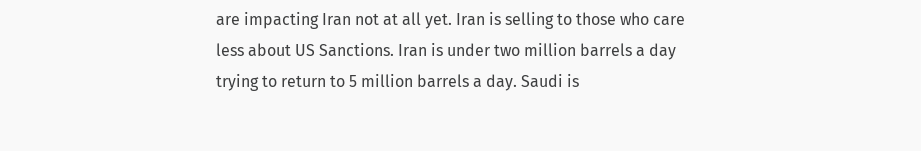are impacting Iran not at all yet. Iran is selling to those who care less about US Sanctions. Iran is under two million barrels a day trying to return to 5 million barrels a day. Saudi is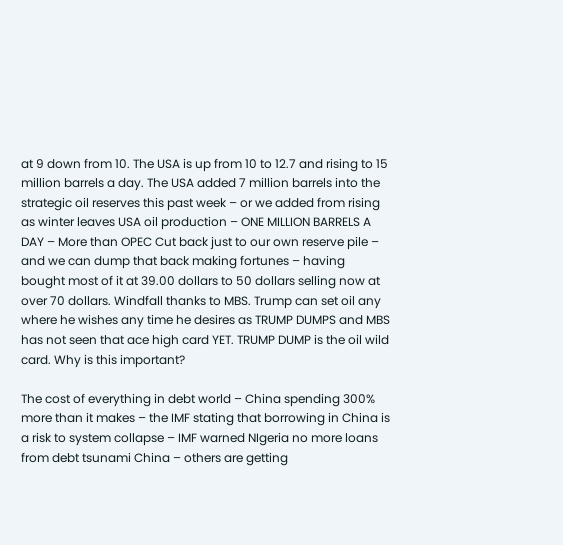at 9 down from 10. The USA is up from 10 to 12.7 and rising to 15 million barrels a day. The USA added 7 million barrels into the strategic oil reserves this past week – or we added from rising as winter leaves USA oil production – ONE MILLION BARRELS A DAY – More than OPEC Cut back just to our own reserve pile – and we can dump that back making fortunes – having bought most of it at 39.00 dollars to 50 dollars selling now at over 70 dollars. Windfall thanks to MBS. Trump can set oil any where he wishes any time he desires as TRUMP DUMPS and MBS has not seen that ace high card YET. TRUMP DUMP is the oil wild card. Why is this important?

The cost of everything in debt world – China spending 300% more than it makes – the IMF stating that borrowing in China is a risk to system collapse – IMF warned NIgeria no more loans from debt tsunami China – others are getting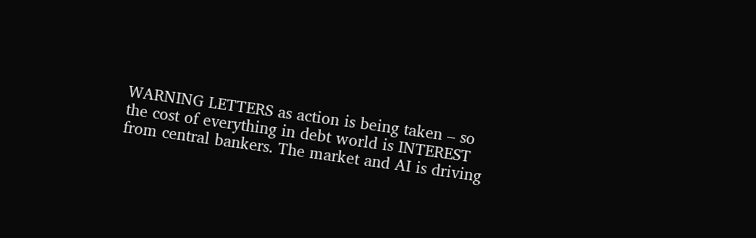WARNING LETTERS as action is being taken – so the cost of everything in debt world is INTEREST from central bankers. The market and AI is driving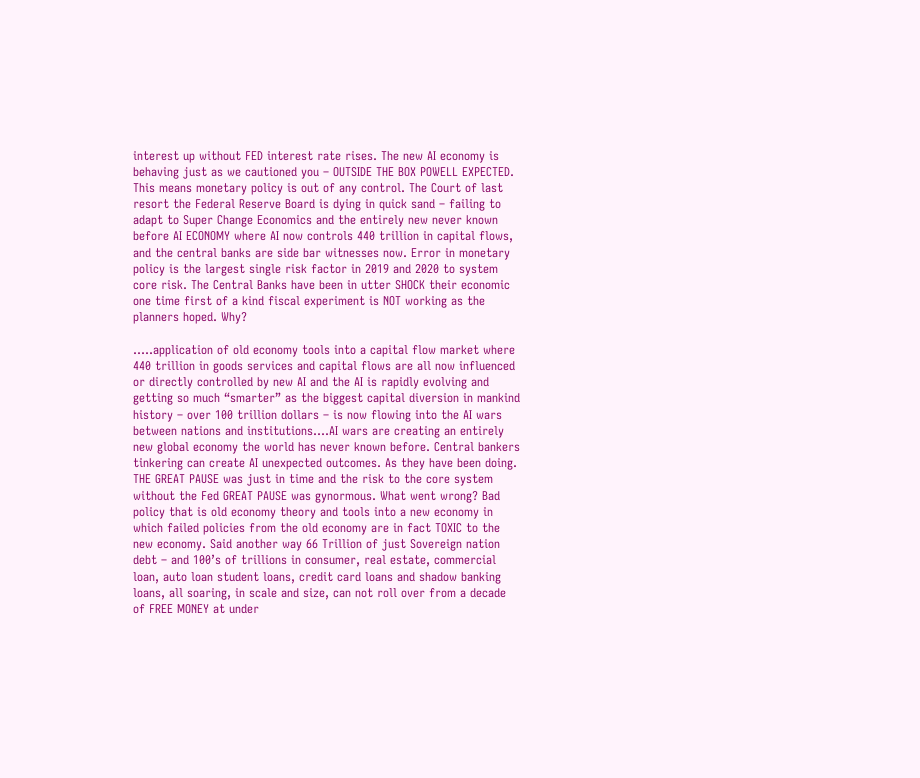interest up without FED interest rate rises. The new AI economy is behaving just as we cautioned you – OUTSIDE THE BOX POWELL EXPECTED. This means monetary policy is out of any control. The Court of last resort the Federal Reserve Board is dying in quick sand – failing to adapt to Super Change Economics and the entirely new never known before AI ECONOMY where AI now controls 440 trillion in capital flows, and the central banks are side bar witnesses now. Error in monetary policy is the largest single risk factor in 2019 and 2020 to system core risk. The Central Banks have been in utter SHOCK their economic one time first of a kind fiscal experiment is NOT working as the planners hoped. Why?

…..application of old economy tools into a capital flow market where 440 trillion in goods services and capital flows are all now influenced or directly controlled by new AI and the AI is rapidly evolving and getting so much “smarter” as the biggest capital diversion in mankind history – over 100 trillion dollars – is now flowing into the AI wars between nations and institutions….AI wars are creating an entirely new global economy the world has never known before. Central bankers tinkering can create AI unexpected outcomes. As they have been doing. THE GREAT PAUSE was just in time and the risk to the core system without the Fed GREAT PAUSE was gynormous. What went wrong? Bad policy that is old economy theory and tools into a new economy in which failed policies from the old economy are in fact TOXIC to the new economy. Said another way 66 Trillion of just Sovereign nation debt – and 100’s of trillions in consumer, real estate, commercial loan, auto loan student loans, credit card loans and shadow banking loans, all soaring, in scale and size, can not roll over from a decade of FREE MONEY at under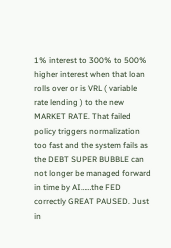1% interest to 300% to 500% higher interest when that loan rolls over or is VRL ( variable rate lending ) to the new MARKET RATE. That failed policy triggers normalization too fast and the system fails as the DEBT SUPER BUBBLE can not longer be managed forward in time by AI……the FED correctly GREAT PAUSED. Just in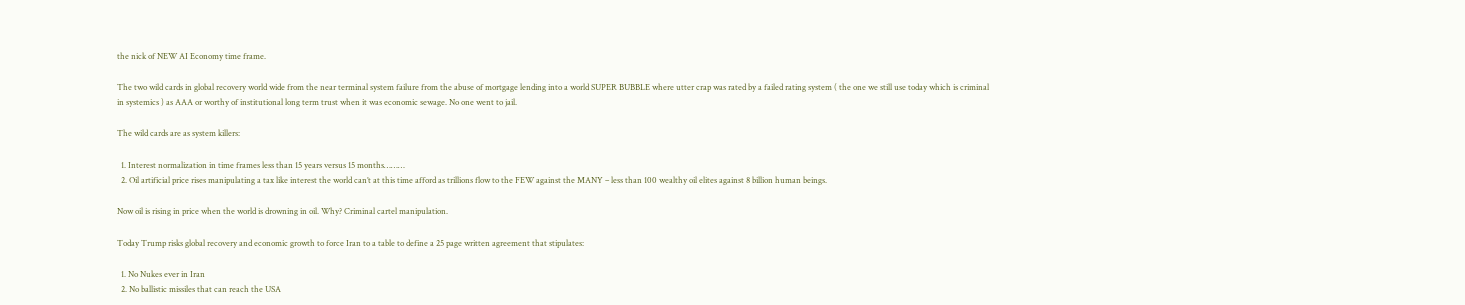the nick of NEW AI Economy time frame.

The two wild cards in global recovery world wide from the near terminal system failure from the abuse of mortgage lending into a world SUPER BUBBLE where utter crap was rated by a failed rating system ( the one we still use today which is criminal in systemics ) as AAA or worthy of institutional long term trust when it was economic sewage. No one went to jail.

The wild cards are as system killers:

  1. Interest normalization in time frames less than 15 years versus 15 months………
  2. Oil artificial price rises manipulating a tax like interest the world can’t at this time afford as trillions flow to the FEW against the MANY – less than 100 wealthy oil elites against 8 billion human beings.

Now oil is rising in price when the world is drowning in oil. Why? Criminal cartel manipulation.

Today Trump risks global recovery and economic growth to force Iran to a table to define a 25 page written agreement that stipulates:

  1. No Nukes ever in Iran
  2. No ballistic missiles that can reach the USA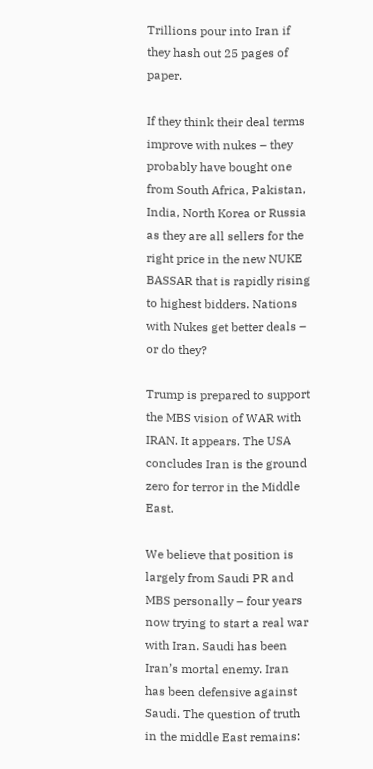Trillions pour into Iran if they hash out 25 pages of paper.

If they think their deal terms improve with nukes – they probably have bought one from South Africa, Pakistan, India, North Korea or Russia as they are all sellers for the right price in the new NUKE BASSAR that is rapidly rising to highest bidders. Nations with Nukes get better deals – or do they?

Trump is prepared to support the MBS vision of WAR with IRAN. It appears. The USA concludes Iran is the ground zero for terror in the Middle East.

We believe that position is largely from Saudi PR and MBS personally – four years now trying to start a real war with Iran. Saudi has been Iran’s mortal enemy. Iran has been defensive against Saudi. The question of truth in the middle East remains: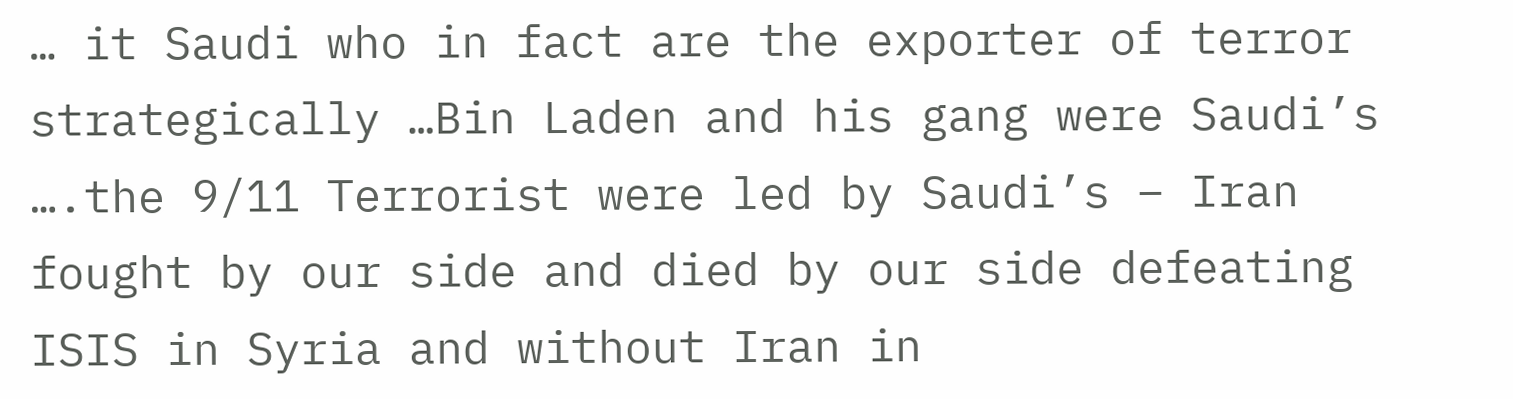… it Saudi who in fact are the exporter of terror strategically …Bin Laden and his gang were Saudi’s ….the 9/11 Terrorist were led by Saudi’s – Iran fought by our side and died by our side defeating ISIS in Syria and without Iran in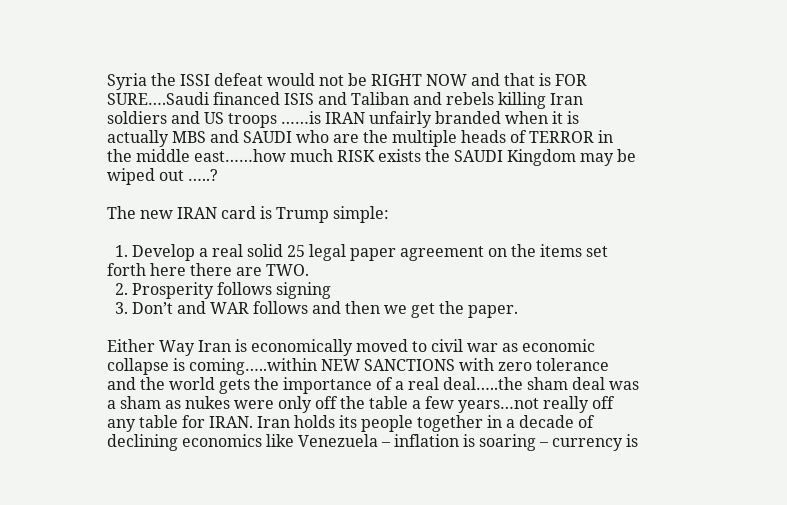Syria the ISSI defeat would not be RIGHT NOW and that is FOR SURE….Saudi financed ISIS and Taliban and rebels killing Iran soldiers and US troops ……is IRAN unfairly branded when it is actually MBS and SAUDI who are the multiple heads of TERROR in the middle east……how much RISK exists the SAUDI Kingdom may be wiped out …..?

The new IRAN card is Trump simple:

  1. Develop a real solid 25 legal paper agreement on the items set forth here there are TWO.
  2. Prosperity follows signing
  3. Don’t and WAR follows and then we get the paper.

Either Way Iran is economically moved to civil war as economic collapse is coming…..within NEW SANCTIONS with zero tolerance and the world gets the importance of a real deal…..the sham deal was a sham as nukes were only off the table a few years…not really off any table for IRAN. Iran holds its people together in a decade of declining economics like Venezuela – inflation is soaring – currency is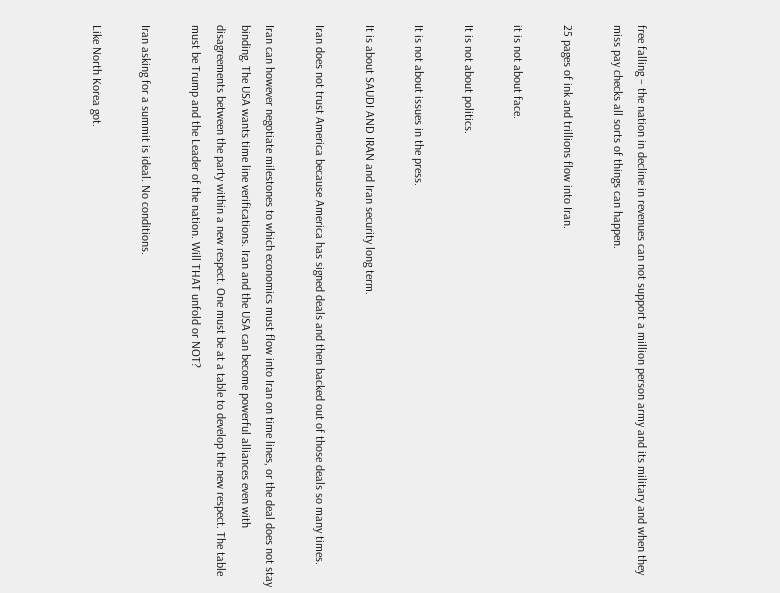free falling – the nation in decline in revenues can not support a million person army and its military and when they miss pay checks all sorts of things can happen.

25 pages of ink and trillions flow into Iran.

it is not about face.

It is not about politics.

It is not about issues in the press.

It is about SAUDI AND IRAN and Iran security long term.

Iran does not trust America because America has signed deals and then backed out of those deals so many times.

Iran can however negotiate milestones to which economics must flow into Iran on time lines, or the deal does not stay binding. The USA wants time line verifications. Iran and the USA can become powerful alliances even with disagreements between the party within a new respect. One must be at a table to develop the new respect. The table must be Trump and the Leader of the nation. Will THAT unfold or NOT?

Iran asking for a summit is ideal. No conditions.

Like North Korea got.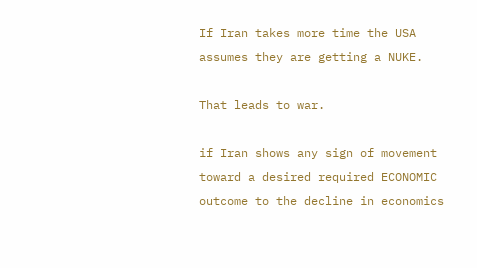If Iran takes more time the USA assumes they are getting a NUKE.

That leads to war.

if Iran shows any sign of movement toward a desired required ECONOMIC outcome to the decline in economics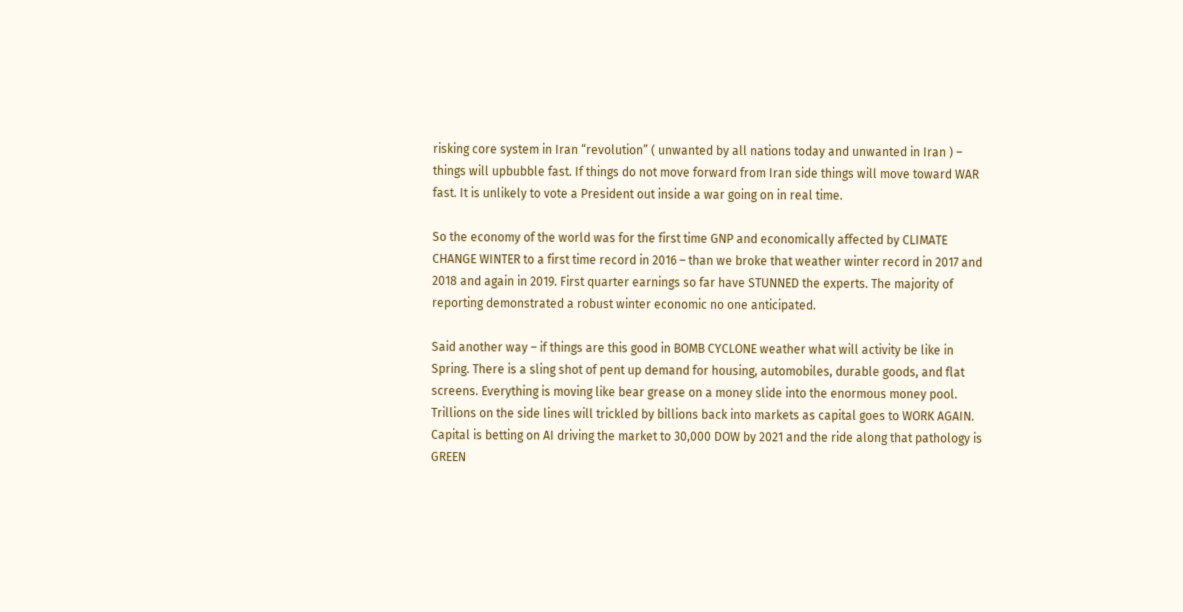risking core system in Iran “revolution” ( unwanted by all nations today and unwanted in Iran ) – things will upbubble fast. If things do not move forward from Iran side things will move toward WAR fast. It is unlikely to vote a President out inside a war going on in real time.

So the economy of the world was for the first time GNP and economically affected by CLIMATE CHANGE WINTER to a first time record in 2016 – than we broke that weather winter record in 2017 and 2018 and again in 2019. First quarter earnings so far have STUNNED the experts. The majority of reporting demonstrated a robust winter economic no one anticipated.

Said another way – if things are this good in BOMB CYCLONE weather what will activity be like in Spring. There is a sling shot of pent up demand for housing, automobiles, durable goods, and flat screens. Everything is moving like bear grease on a money slide into the enormous money pool. Trillions on the side lines will trickled by billions back into markets as capital goes to WORK AGAIN. Capital is betting on AI driving the market to 30,000 DOW by 2021 and the ride along that pathology is GREEN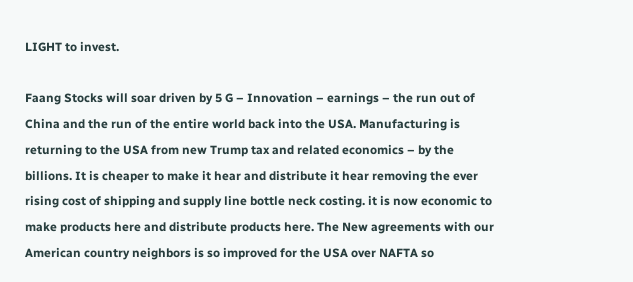LIGHT to invest.

Faang Stocks will soar driven by 5 G – Innovation – earnings – the run out of China and the run of the entire world back into the USA. Manufacturing is returning to the USA from new Trump tax and related economics – by the billions. It is cheaper to make it hear and distribute it hear removing the ever rising cost of shipping and supply line bottle neck costing. it is now economic to make products here and distribute products here. The New agreements with our American country neighbors is so improved for the USA over NAFTA so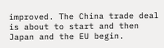improved. The China trade deal is about to start and then Japan and the EU begin.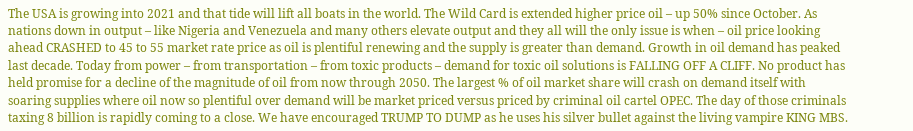The USA is growing into 2021 and that tide will lift all boats in the world. The Wild Card is extended higher price oil – up 50% since October. As nations down in output – like Nigeria and Venezuela and many others elevate output and they all will the only issue is when – oil price looking ahead CRASHED to 45 to 55 market rate price as oil is plentiful renewing and the supply is greater than demand. Growth in oil demand has peaked last decade. Today from power – from transportation – from toxic products – demand for toxic oil solutions is FALLING OFF A CLIFF. No product has held promise for a decline of the magnitude of oil from now through 2050. The largest % of oil market share will crash on demand itself with soaring supplies where oil now so plentiful over demand will be market priced versus priced by criminal oil cartel OPEC. The day of those criminals taxing 8 billion is rapidly coming to a close. We have encouraged TRUMP TO DUMP as he uses his silver bullet against the living vampire KING MBS.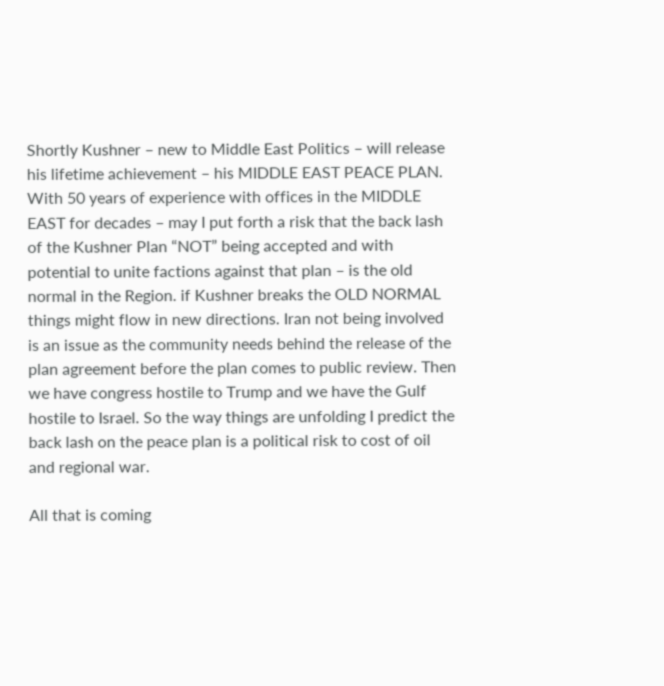Shortly Kushner – new to Middle East Politics – will release his lifetime achievement – his MIDDLE EAST PEACE PLAN. With 50 years of experience with offices in the MIDDLE EAST for decades – may I put forth a risk that the back lash of the Kushner Plan “NOT” being accepted and with potential to unite factions against that plan – is the old normal in the Region. if Kushner breaks the OLD NORMAL things might flow in new directions. Iran not being involved is an issue as the community needs behind the release of the plan agreement before the plan comes to public review. Then we have congress hostile to Trump and we have the Gulf hostile to Israel. So the way things are unfolding I predict the back lash on the peace plan is a political risk to cost of oil and regional war.

All that is coming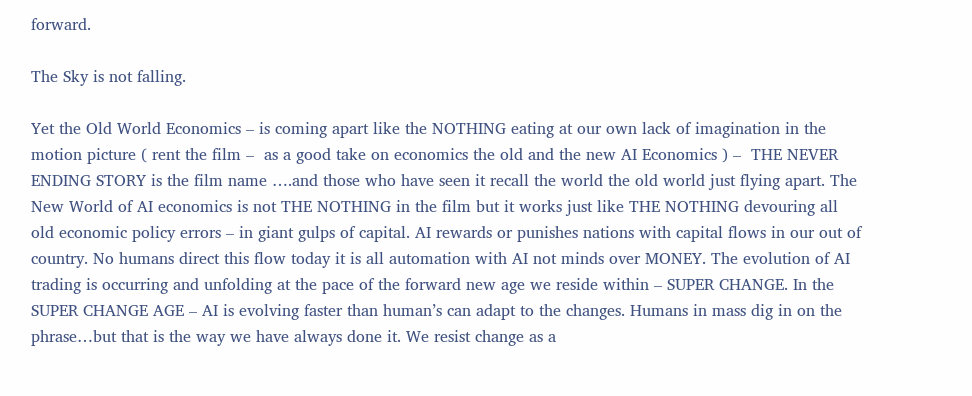forward.

The Sky is not falling.

Yet the Old World Economics – is coming apart like the NOTHING eating at our own lack of imagination in the motion picture ( rent the film –  as a good take on economics the old and the new AI Economics ) –  THE NEVER ENDING STORY is the film name ….and those who have seen it recall the world the old world just flying apart. The New World of AI economics is not THE NOTHING in the film but it works just like THE NOTHING devouring all old economic policy errors – in giant gulps of capital. AI rewards or punishes nations with capital flows in our out of country. No humans direct this flow today it is all automation with AI not minds over MONEY. The evolution of AI trading is occurring and unfolding at the pace of the forward new age we reside within – SUPER CHANGE. In the SUPER CHANGE AGE – AI is evolving faster than human’s can adapt to the changes. Humans in mass dig in on the phrase…but that is the way we have always done it. We resist change as a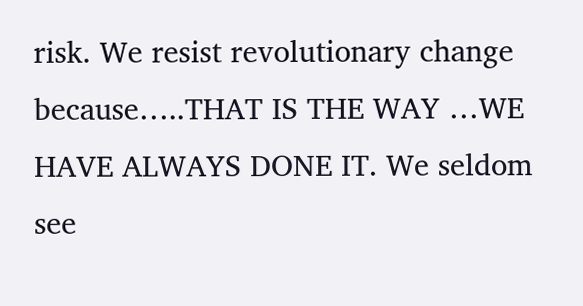risk. We resist revolutionary change because…..THAT IS THE WAY …WE HAVE ALWAYS DONE IT. We seldom see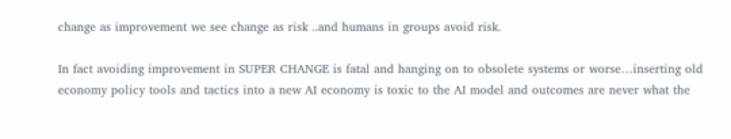change as improvement we see change as risk ..and humans in groups avoid risk.

In fact avoiding improvement in SUPER CHANGE is fatal and hanging on to obsolete systems or worse…inserting old economy policy tools and tactics into a new AI economy is toxic to the AI model and outcomes are never what the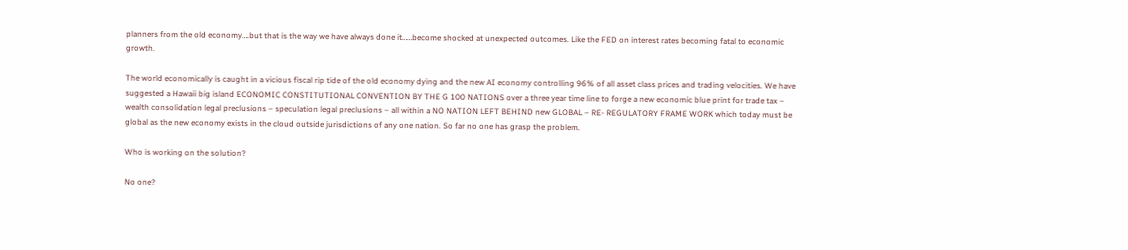planners from the old economy….but that is the way we have always done it……become shocked at unexpected outcomes. Like the FED on interest rates becoming fatal to economic growth.

The world economically is caught in a vicious fiscal rip tide of the old economy dying and the new AI economy controlling 96% of all asset class prices and trading velocities. We have suggested a Hawaii big island ECONOMIC CONSTITUTIONAL CONVENTION BY THE G 100 NATIONS over a three year time line to forge a new economic blue print for trade tax – wealth consolidation legal preclusions – speculation legal preclusions – all within a NO NATION LEFT BEHIND new GLOBAL – RE- REGULATORY FRAME WORK which today must be global as the new economy exists in the cloud outside jurisdictions of any one nation. So far no one has grasp the problem.

Who is working on the solution?

No one?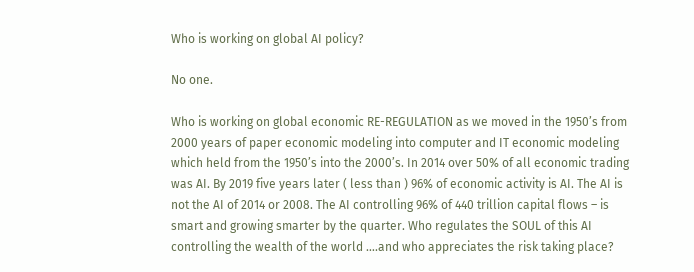Who is working on global AI policy?

No one.

Who is working on global economic RE-REGULATION as we moved in the 1950’s from 2000 years of paper economic modeling into computer and IT economic modeling which held from the 1950’s into the 2000’s. In 2014 over 50% of all economic trading was AI. By 2019 five years later ( less than ) 96% of economic activity is AI. The AI is not the AI of 2014 or 2008. The AI controlling 96% of 440 trillion capital flows – is smart and growing smarter by the quarter. Who regulates the SOUL of this AI controlling the wealth of the world ….and who appreciates the risk taking place?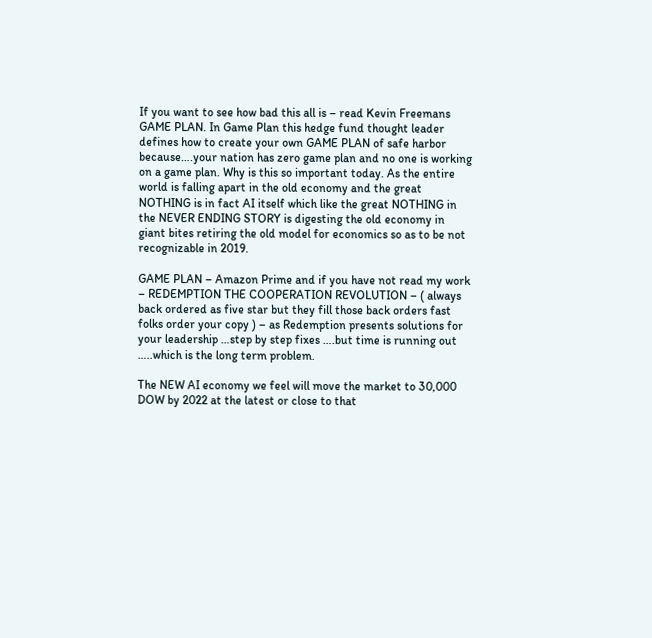If you want to see how bad this all is – read Kevin Freemans GAME PLAN. In Game Plan this hedge fund thought leader defines how to create your own GAME PLAN of safe harbor because….your nation has zero game plan and no one is working on a game plan. Why is this so important today. As the entire world is falling apart in the old economy and the great NOTHING is in fact AI itself which like the great NOTHING in the NEVER ENDING STORY is digesting the old economy in giant bites retiring the old model for economics so as to be not recognizable in 2019.

GAME PLAN – Amazon Prime and if you have not read my work – REDEMPTION THE COOPERATION REVOLUTION – ( always back ordered as five star but they fill those back orders fast folks order your copy ) – as Redemption presents solutions for your leadership …step by step fixes ….but time is running out …..which is the long term problem.

The NEW AI economy we feel will move the market to 30,000 DOW by 2022 at the latest or close to that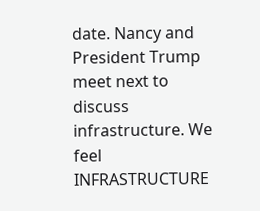date. Nancy and President Trump meet next to discuss infrastructure. We feel INFRASTRUCTURE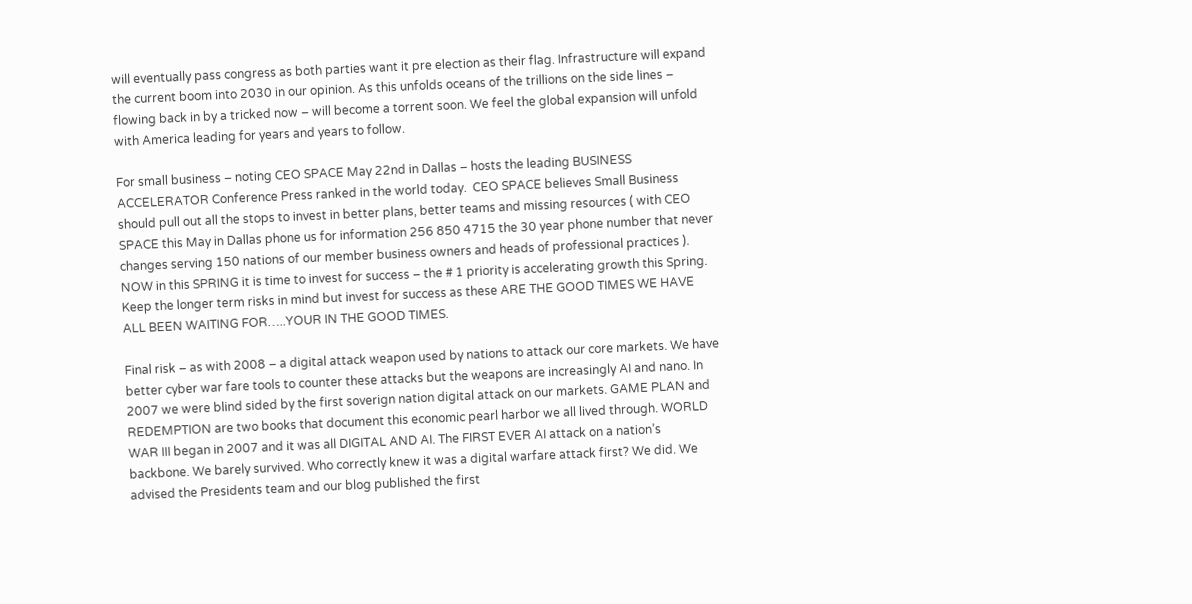will eventually pass congress as both parties want it pre election as their flag. Infrastructure will expand the current boom into 2030 in our opinion. As this unfolds oceans of the trillions on the side lines – flowing back in by a tricked now – will become a torrent soon. We feel the global expansion will unfold with America leading for years and years to follow.

For small business – noting CEO SPACE May 22nd in Dallas – hosts the leading BUSINESS ACCELERATOR Conference Press ranked in the world today.  CEO SPACE believes Small Business should pull out all the stops to invest in better plans, better teams and missing resources ( with CEO SPACE this May in Dallas phone us for information 256 850 4715 the 30 year phone number that never changes serving 150 nations of our member business owners and heads of professional practices ). NOW in this SPRING it is time to invest for success – the # 1 priority is accelerating growth this Spring. Keep the longer term risks in mind but invest for success as these ARE THE GOOD TIMES WE HAVE ALL BEEN WAITING FOR…..YOUR IN THE GOOD TIMES.

Final risk – as with 2008 – a digital attack weapon used by nations to attack our core markets. We have better cyber war fare tools to counter these attacks but the weapons are increasingly AI and nano. In 2007 we were blind sided by the first soverign nation digital attack on our markets. GAME PLAN and REDEMPTION are two books that document this economic pearl harbor we all lived through. WORLD WAR III began in 2007 and it was all DIGITAL AND AI. The FIRST EVER AI attack on a nation’s backbone. We barely survived. Who correctly knew it was a digital warfare attack first? We did. We advised the Presidents team and our blog published the first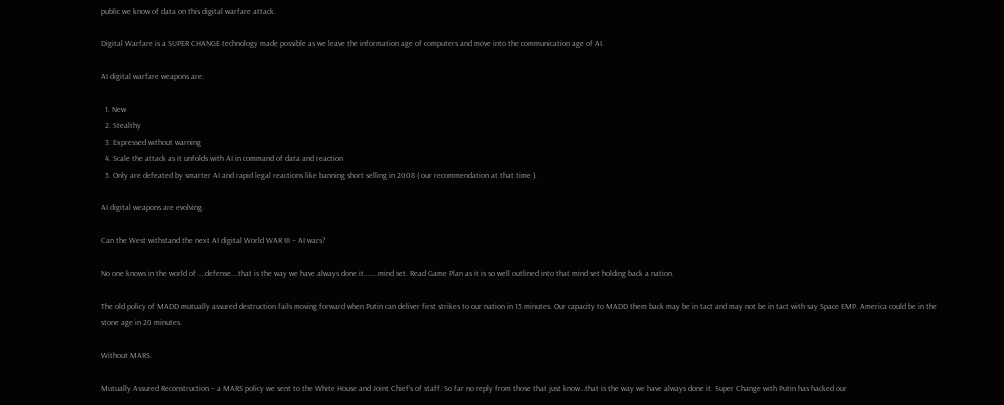public we know of data on this digital warfare attack.

Digital Warfare is a SUPER CHANGE technology made possible as we leave the information age of computers and move into the communication age of AI.

AI digital warfare weapons are:

  1. New
  2. Stealthy
  3. Expressed without warning
  4. Scale the attack as it unfolds with AI in command of data and reaction
  5. Only are defeated by smarter AI and rapid legal reactions like banning short selling in 2008 ( our recommendation at that time ).

AI digital weapons are evolving.

Can the West withstand the next AI digital World WAR III – AI wars?

No one knows in the world of ….defense….that is the way we have always done it……..mind set. Read Game Plan as it is so well outlined into that mind set holding back a nation.

The old policy of MADD mutually assured destruction fails moving forward when Putin can deliver first strikes to our nation in 15 minutes. Our capacity to MADD them back may be in tact and may not be in tact with say Space EMP. America could be in the stone age in 20 minutes.

Without MARS.

Mutually Assured Reconstruction – a MARS policy we sent to the White House and Joint Chief’s of staff. So far no reply from those that just know…that is the way we have always done it. Super Change with Putin has hacked our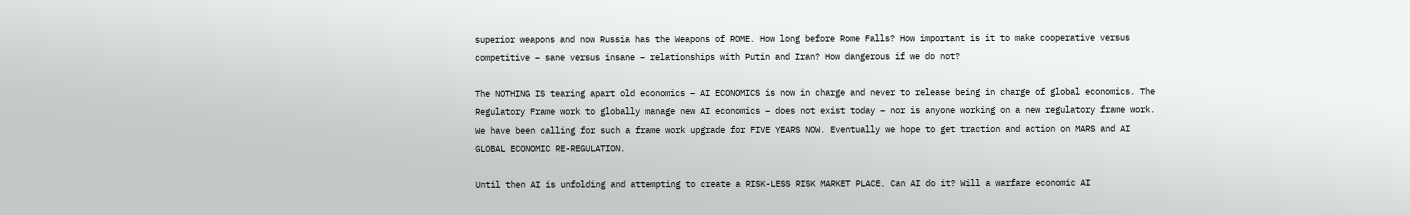superior weapons and now Russia has the Weapons of ROME. How long before Rome Falls? How important is it to make cooperative versus competitive – sane versus insane – relationships with Putin and Iran? How dangerous if we do not?

The NOTHING IS tearing apart old economics – AI ECONOMICS is now in charge and never to release being in charge of global economics. The Regulatory Frame work to globally manage new AI economics – does not exist today – nor is anyone working on a new regulatory frame work. We have been calling for such a frame work upgrade for FIVE YEARS NOW. Eventually we hope to get traction and action on MARS and AI GLOBAL ECONOMIC RE-REGULATION.

Until then AI is unfolding and attempting to create a RISK-LESS RISK MARKET PLACE. Can AI do it? Will a warfare economic AI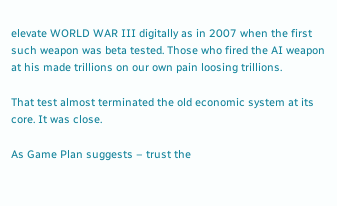elevate WORLD WAR III digitally as in 2007 when the first such weapon was beta tested. Those who fired the AI weapon at his made trillions on our own pain loosing trillions.

That test almost terminated the old economic system at its core. It was close.

As Game Plan suggests – trust the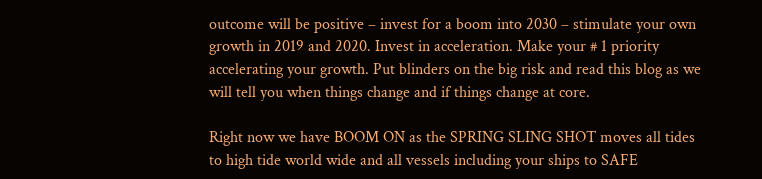outcome will be positive – invest for a boom into 2030 – stimulate your own growth in 2019 and 2020. Invest in acceleration. Make your # 1 priority accelerating your growth. Put blinders on the big risk and read this blog as we will tell you when things change and if things change at core.

Right now we have BOOM ON as the SPRING SLING SHOT moves all tides to high tide world wide and all vessels including your ships to SAFE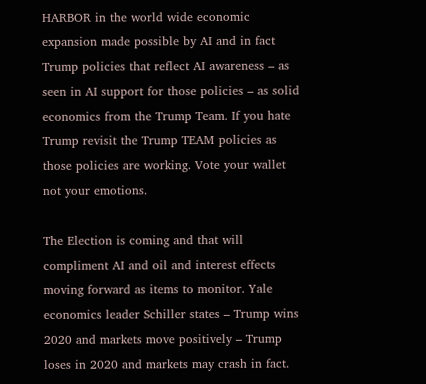HARBOR in the world wide economic expansion made possible by AI and in fact Trump policies that reflect AI awareness – as seen in AI support for those policies – as solid economics from the Trump Team. If you hate Trump revisit the Trump TEAM policies as those policies are working. Vote your wallet not your emotions.

The Election is coming and that will compliment AI and oil and interest effects moving forward as items to monitor. Yale economics leader Schiller states – Trump wins 2020 and markets move positively – Trump loses in 2020 and markets may crash in fact.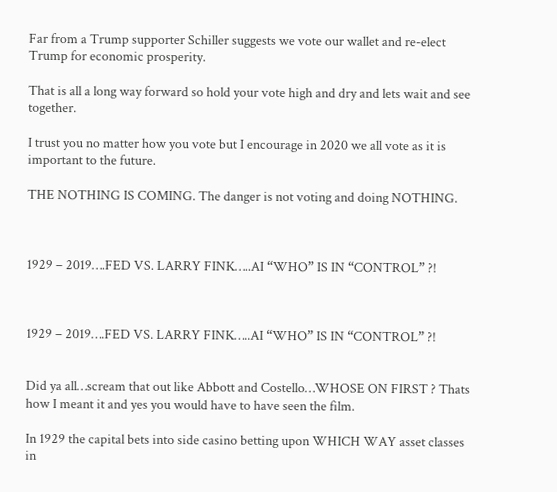Far from a Trump supporter Schiller suggests we vote our wallet and re-elect Trump for economic prosperity.

That is all a long way forward so hold your vote high and dry and lets wait and see together.

I trust you no matter how you vote but I encourage in 2020 we all vote as it is important to the future.

THE NOTHING IS COMING. The danger is not voting and doing NOTHING.



1929 – 2019….FED VS. LARRY FINK…..AI “WHO” IS IN “CONTROL” ?!



1929 – 2019….FED VS. LARRY FINK…..AI “WHO” IS IN “CONTROL” ?!


Did ya all…scream that out like Abbott and Costello…WHOSE ON FIRST ? Thats how I meant it and yes you would have to have seen the film.

In 1929 the capital bets into side casino betting upon WHICH WAY asset classes in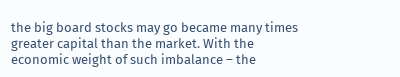the big board stocks may go became many times greater capital than the market. With the economic weight of such imbalance – the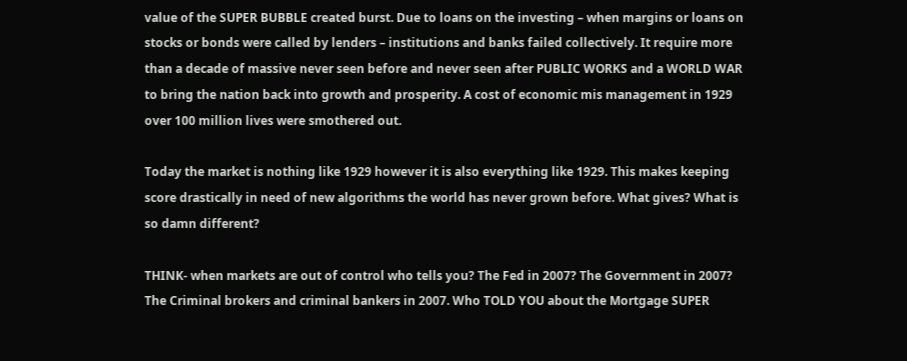value of the SUPER BUBBLE created burst. Due to loans on the investing – when margins or loans on stocks or bonds were called by lenders – institutions and banks failed collectively. It require more than a decade of massive never seen before and never seen after PUBLIC WORKS and a WORLD WAR to bring the nation back into growth and prosperity. A cost of economic mis management in 1929 over 100 million lives were smothered out.

Today the market is nothing like 1929 however it is also everything like 1929. This makes keeping score drastically in need of new algorithms the world has never grown before. What gives? What is so damn different?

THINK- when markets are out of control who tells you? The Fed in 2007? The Government in 2007? The Criminal brokers and criminal bankers in 2007. Who TOLD YOU about the Mortgage SUPER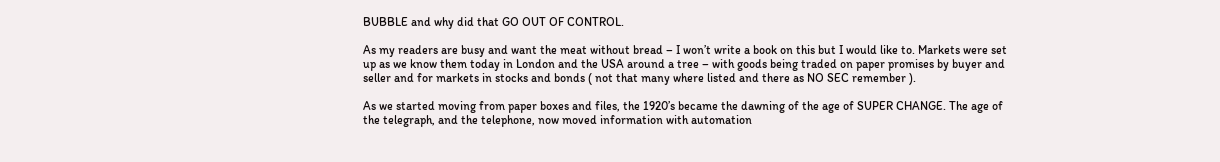BUBBLE and why did that GO OUT OF CONTROL.

As my readers are busy and want the meat without bread – I won’t write a book on this but I would like to. Markets were set up as we know them today in London and the USA around a tree – with goods being traded on paper promises by buyer and seller and for markets in stocks and bonds ( not that many where listed and there as NO SEC remember ).

As we started moving from paper boxes and files, the 1920’s became the dawning of the age of SUPER CHANGE. The age of the telegraph, and the telephone, now moved information with automation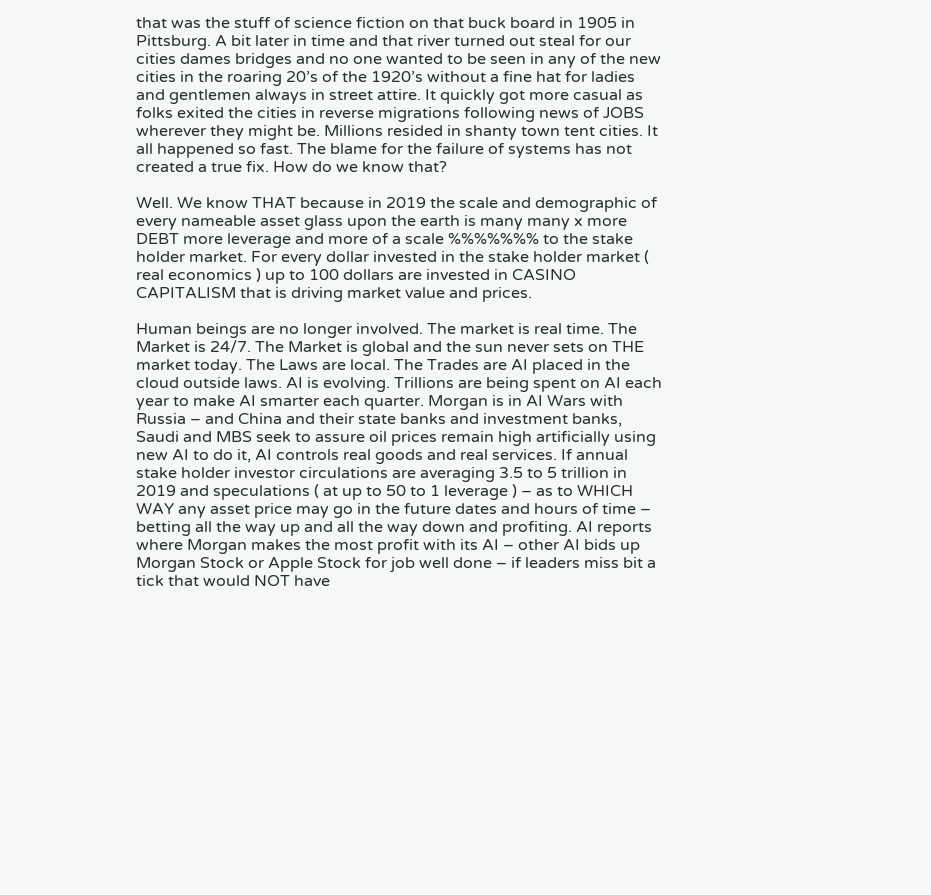that was the stuff of science fiction on that buck board in 1905 in Pittsburg. A bit later in time and that river turned out steal for our cities dames bridges and no one wanted to be seen in any of the new cities in the roaring 20’s of the 1920’s without a fine hat for ladies and gentlemen always in street attire. It quickly got more casual as folks exited the cities in reverse migrations following news of JOBS wherever they might be. Millions resided in shanty town tent cities. It all happened so fast. The blame for the failure of systems has not created a true fix. How do we know that?

Well. We know THAT because in 2019 the scale and demographic of every nameable asset glass upon the earth is many many x more DEBT more leverage and more of a scale %%%%%%% to the stake holder market. For every dollar invested in the stake holder market ( real economics ) up to 100 dollars are invested in CASINO CAPITALISM that is driving market value and prices.

Human beings are no longer involved. The market is real time. The Market is 24/7. The Market is global and the sun never sets on THE market today. The Laws are local. The Trades are AI placed in the cloud outside laws. AI is evolving. Trillions are being spent on AI each year to make AI smarter each quarter. Morgan is in AI Wars with Russia – and China and their state banks and investment banks, Saudi and MBS seek to assure oil prices remain high artificially using new AI to do it, AI controls real goods and real services. If annual stake holder investor circulations are averaging 3.5 to 5 trillion in 2019 and speculations ( at up to 50 to 1 leverage ) – as to WHICH WAY any asset price may go in the future dates and hours of time – betting all the way up and all the way down and profiting. AI reports where Morgan makes the most profit with its AI – other AI bids up Morgan Stock or Apple Stock for job well done – if leaders miss bit a tick that would NOT have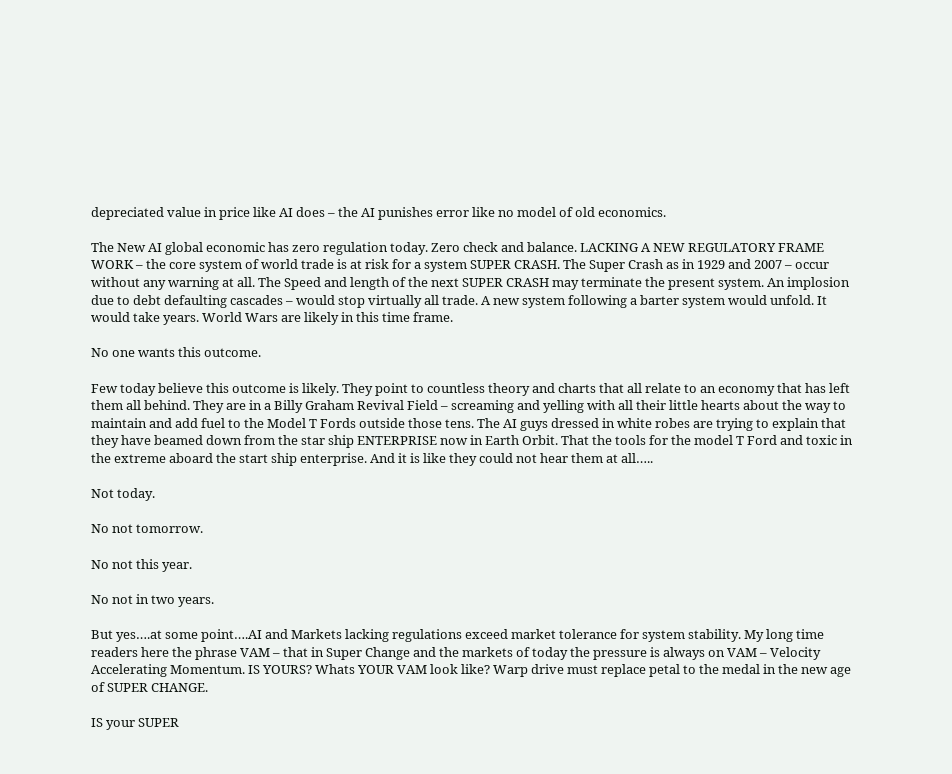depreciated value in price like AI does – the AI punishes error like no model of old economics.

The New AI global economic has zero regulation today. Zero check and balance. LACKING A NEW REGULATORY FRAME WORK – the core system of world trade is at risk for a system SUPER CRASH. The Super Crash as in 1929 and 2007 – occur without any warning at all. The Speed and length of the next SUPER CRASH may terminate the present system. An implosion due to debt defaulting cascades – would stop virtually all trade. A new system following a barter system would unfold. It would take years. World Wars are likely in this time frame.

No one wants this outcome.

Few today believe this outcome is likely. They point to countless theory and charts that all relate to an economy that has left them all behind. They are in a Billy Graham Revival Field – screaming and yelling with all their little hearts about the way to maintain and add fuel to the Model T Fords outside those tens. The AI guys dressed in white robes are trying to explain that they have beamed down from the star ship ENTERPRISE now in Earth Orbit. That the tools for the model T Ford and toxic in the extreme aboard the start ship enterprise. And it is like they could not hear them at all…..

Not today.

No not tomorrow.

No not this year.

No not in two years.

But yes….at some point….AI and Markets lacking regulations exceed market tolerance for system stability. My long time readers here the phrase VAM – that in Super Change and the markets of today the pressure is always on VAM – Velocity Accelerating Momentum. IS YOURS? Whats YOUR VAM look like? Warp drive must replace petal to the medal in the new age of SUPER CHANGE.

IS your SUPER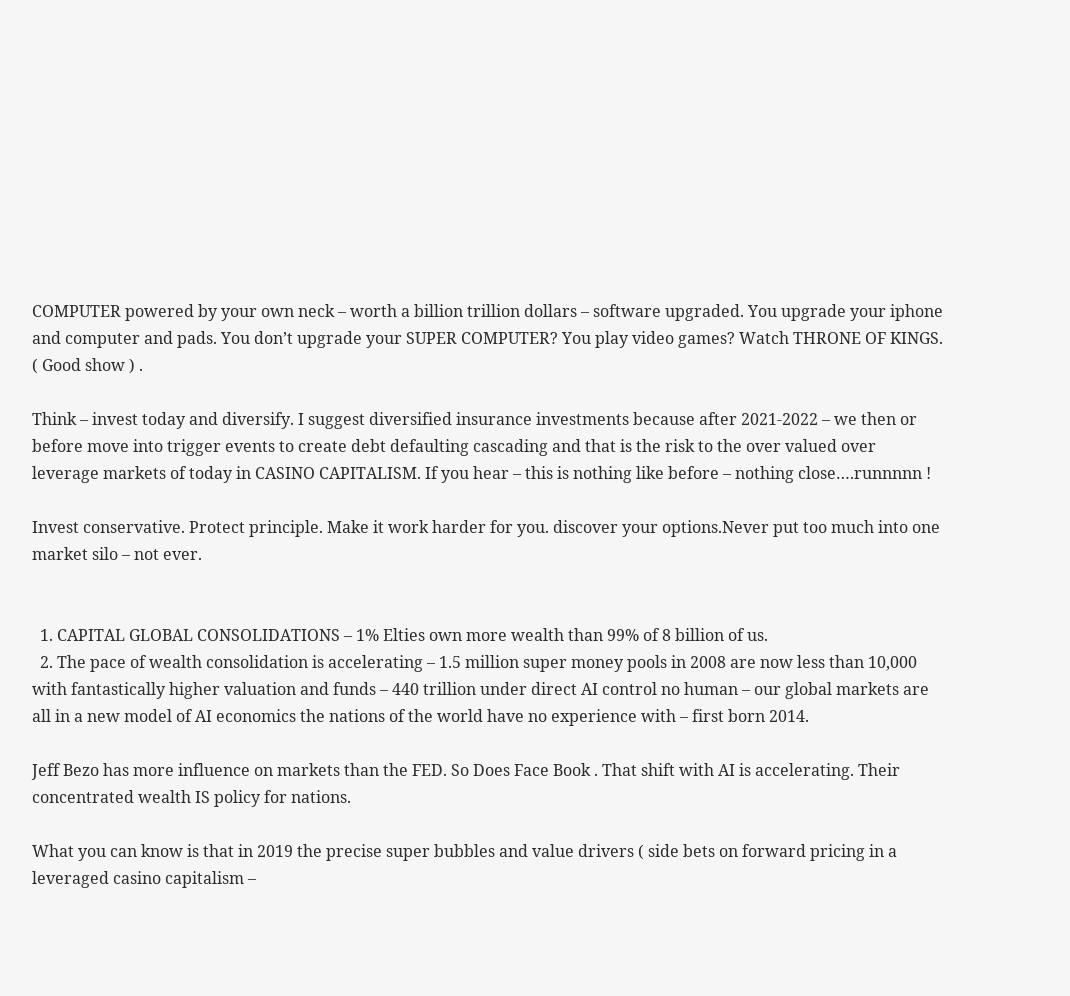COMPUTER powered by your own neck – worth a billion trillion dollars – software upgraded. You upgrade your iphone and computer and pads. You don’t upgrade your SUPER COMPUTER? You play video games? Watch THRONE OF KINGS. ( Good show ) .

Think – invest today and diversify. I suggest diversified insurance investments because after 2021-2022 – we then or before move into trigger events to create debt defaulting cascading and that is the risk to the over valued over leverage markets of today in CASINO CAPITALISM. If you hear – this is nothing like before – nothing close….runnnnn !

Invest conservative. Protect principle. Make it work harder for you. discover your options.Never put too much into one market silo – not ever.


  1. CAPITAL GLOBAL CONSOLIDATIONS – 1% Elties own more wealth than 99% of 8 billion of us.
  2. The pace of wealth consolidation is accelerating – 1.5 million super money pools in 2008 are now less than 10,000 with fantastically higher valuation and funds – 440 trillion under direct AI control no human – our global markets are all in a new model of AI economics the nations of the world have no experience with – first born 2014.

Jeff Bezo has more influence on markets than the FED. So Does Face Book . That shift with AI is accelerating. Their concentrated wealth IS policy for nations.

What you can know is that in 2019 the precise super bubbles and value drivers ( side bets on forward pricing in a leveraged casino capitalism –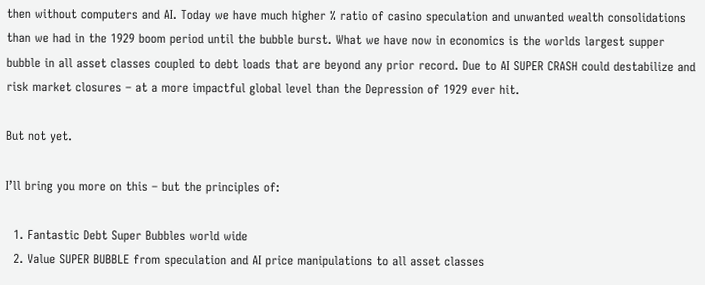then without computers and AI. Today we have much higher % ratio of casino speculation and unwanted wealth consolidations than we had in the 1929 boom period until the bubble burst. What we have now in economics is the worlds largest supper bubble in all asset classes coupled to debt loads that are beyond any prior record. Due to AI SUPER CRASH could destabilize and risk market closures – at a more impactful global level than the Depression of 1929 ever hit.

But not yet.

I’ll bring you more on this – but the principles of:

  1. Fantastic Debt Super Bubbles world wide
  2. Value SUPER BUBBLE from speculation and AI price manipulations to all asset classes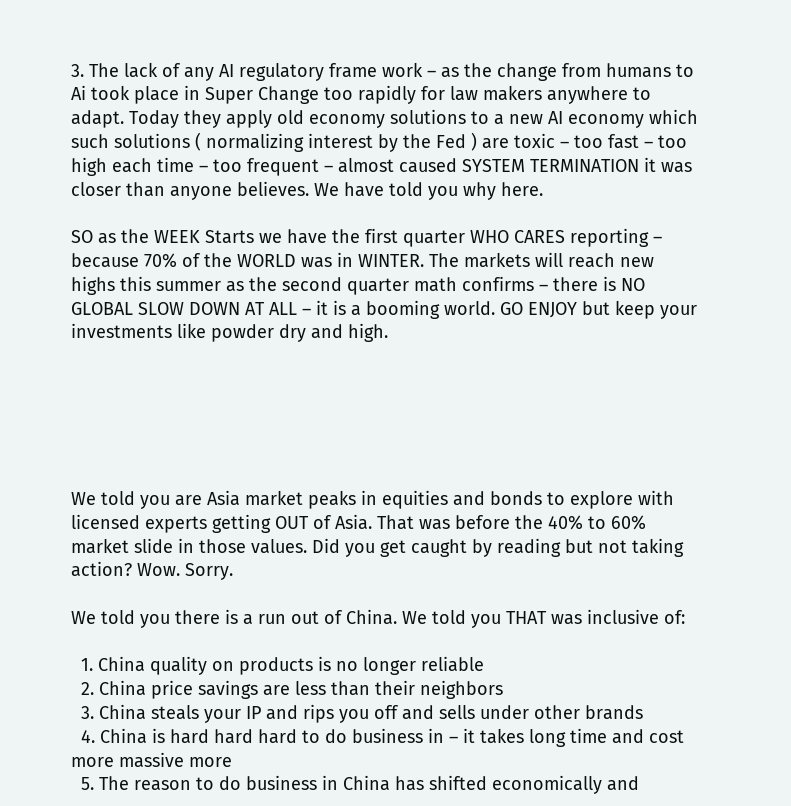3. The lack of any AI regulatory frame work – as the change from humans to Ai took place in Super Change too rapidly for law makers anywhere to adapt. Today they apply old economy solutions to a new AI economy which such solutions ( normalizing interest by the Fed ) are toxic – too fast – too high each time – too frequent – almost caused SYSTEM TERMINATION it was closer than anyone believes. We have told you why here.

SO as the WEEK Starts we have the first quarter WHO CARES reporting – because 70% of the WORLD was in WINTER. The markets will reach new highs this summer as the second quarter math confirms – there is NO GLOBAL SLOW DOWN AT ALL – it is a booming world. GO ENJOY but keep your investments like powder dry and high.






We told you are Asia market peaks in equities and bonds to explore with licensed experts getting OUT of Asia. That was before the 40% to 60% market slide in those values. Did you get caught by reading but not taking action? Wow. Sorry.

We told you there is a run out of China. We told you THAT was inclusive of:

  1. China quality on products is no longer reliable
  2. China price savings are less than their neighbors
  3. China steals your IP and rips you off and sells under other brands
  4. China is hard hard hard to do business in – it takes long time and cost more massive more
  5. The reason to do business in China has shifted economically and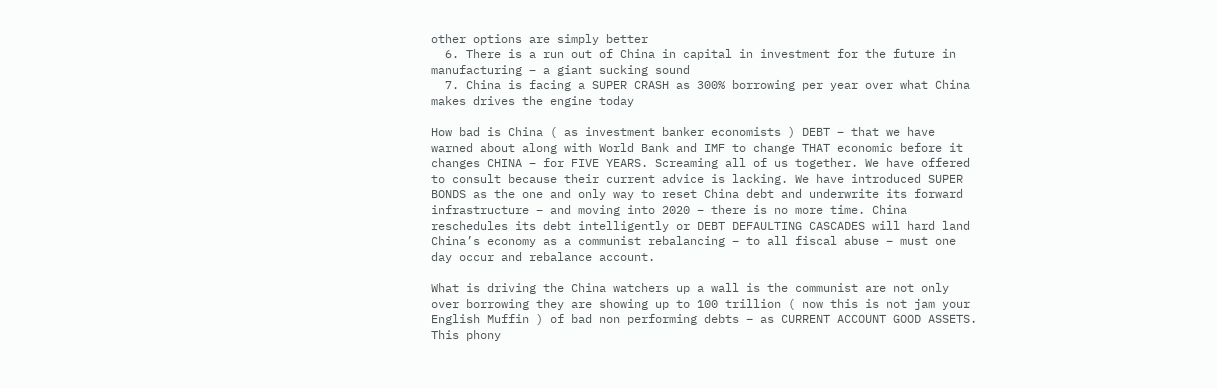other options are simply better
  6. There is a run out of China in capital in investment for the future in manufacturing – a giant sucking sound
  7. China is facing a SUPER CRASH as 300% borrowing per year over what China makes drives the engine today

How bad is China ( as investment banker economists ) DEBT – that we have warned about along with World Bank and IMF to change THAT economic before it changes CHINA – for FIVE YEARS. Screaming all of us together. We have offered to consult because their current advice is lacking. We have introduced SUPER BONDS as the one and only way to reset China debt and underwrite its forward infrastructure – and moving into 2020 – there is no more time. China reschedules its debt intelligently or DEBT DEFAULTING CASCADES will hard land China’s economy as a communist rebalancing – to all fiscal abuse – must one day occur and rebalance account.

What is driving the China watchers up a wall is the communist are not only over borrowing they are showing up to 100 trillion ( now this is not jam your English Muffin ) of bad non performing debts – as CURRENT ACCOUNT GOOD ASSETS. This phony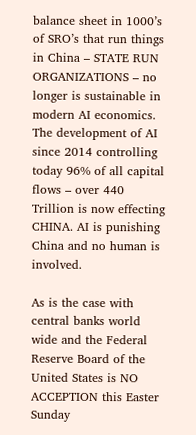balance sheet in 1000’s of SRO’s that run things in China – STATE RUN ORGANIZATIONS – no longer is sustainable in modern AI economics. The development of AI since 2014 controlling today 96% of all capital flows – over 440 Trillion is now effecting CHINA. AI is punishing China and no human is involved.

As is the case with central banks world wide and the Federal Reserve Board of the United States is NO ACCEPTION this Easter Sunday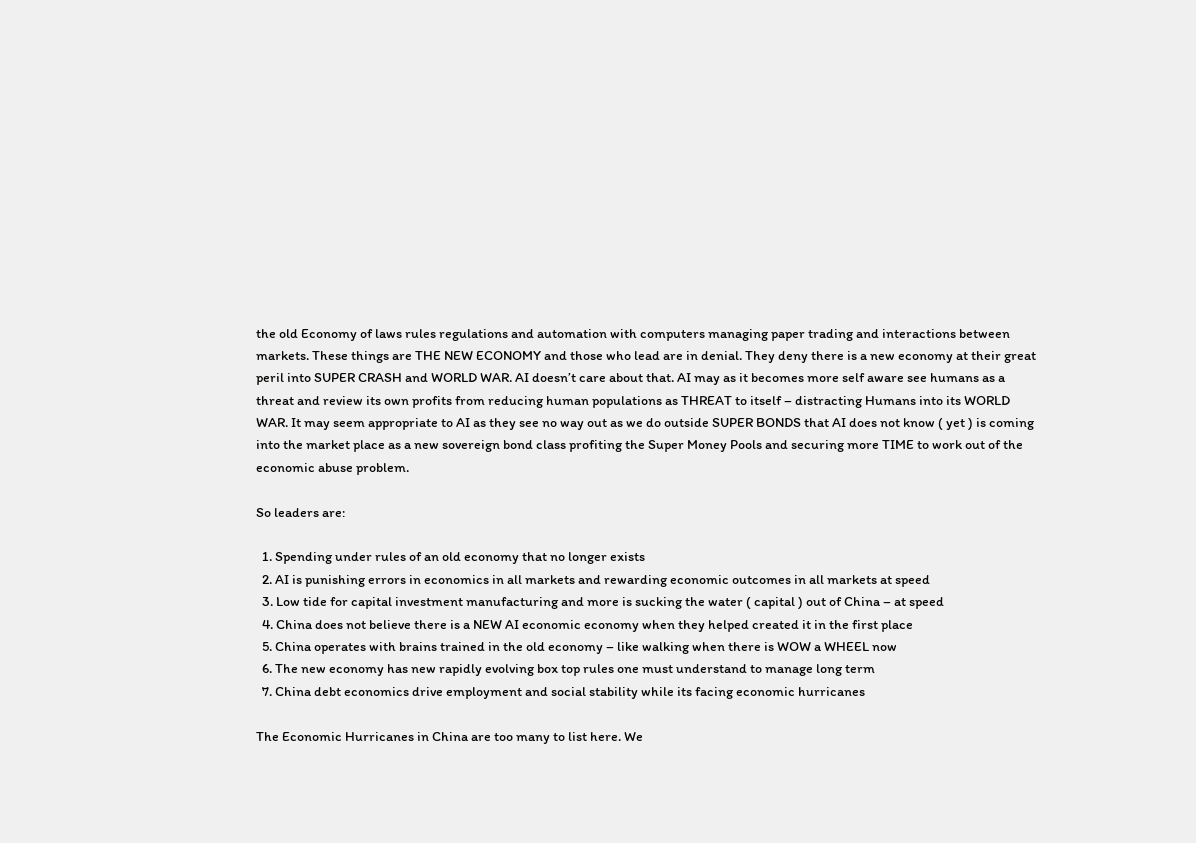the old Economy of laws rules regulations and automation with computers managing paper trading and interactions between markets. These things are THE NEW ECONOMY and those who lead are in denial. They deny there is a new economy at their great peril into SUPER CRASH and WORLD WAR. AI doesn’t care about that. AI may as it becomes more self aware see humans as a threat and review its own profits from reducing human populations as THREAT to itself – distracting Humans into its WORLD WAR. It may seem appropriate to AI as they see no way out as we do outside SUPER BONDS that AI does not know ( yet ) is coming into the market place as a new sovereign bond class profiting the Super Money Pools and securing more TIME to work out of the economic abuse problem.

So leaders are:

  1. Spending under rules of an old economy that no longer exists
  2. AI is punishing errors in economics in all markets and rewarding economic outcomes in all markets at speed
  3. Low tide for capital investment manufacturing and more is sucking the water ( capital ) out of China – at speed
  4. China does not believe there is a NEW AI economic economy when they helped created it in the first place
  5. China operates with brains trained in the old economy – like walking when there is WOW a WHEEL now
  6. The new economy has new rapidly evolving box top rules one must understand to manage long term
  7. China debt economics drive employment and social stability while its facing economic hurricanes

The Economic Hurricanes in China are too many to list here. We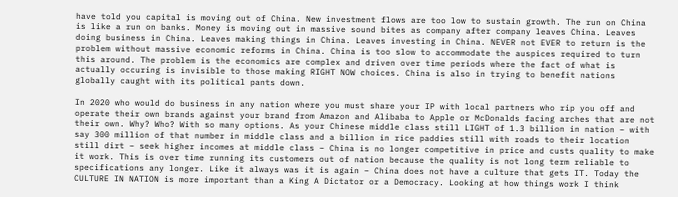have told you capital is moving out of China. New investment flows are too low to sustain growth. The run on China is like a run on banks. Money is moving out in massive sound bites as company after company leaves China. Leaves doing business in China. Leaves making things in China. Leaves investing in China. NEVER not EVER to return is the problem without massive economic reforms in China. China is too slow to accommodate the auspices required to turn this around. The problem is the economics are complex and driven over time periods where the fact of what is actually occuring is invisible to those making RIGHT NOW choices. China is also in trying to benefit nations globally caught with its political pants down.

In 2020 who would do business in any nation where you must share your IP with local partners who rip you off and operate their own brands against your brand from Amazon and Alibaba to Apple or McDonalds facing arches that are not their own. Why? Who? With so many options. As your Chinese middle class still LIGHT of 1.3 billion in nation – with say 300 million of that number in middle class and a billion in rice paddies still with roads to their location still dirt – seek higher incomes at middle class – China is no longer competitive in price and custs quality to make it work. This is over time running its customers out of nation because the quality is not long term reliable to specifications any longer. Like it always was it is again – China does not have a culture that gets IT. Today the CULTURE IN NATION is more important than a King A Dictator or a Democracy. Looking at how things work I think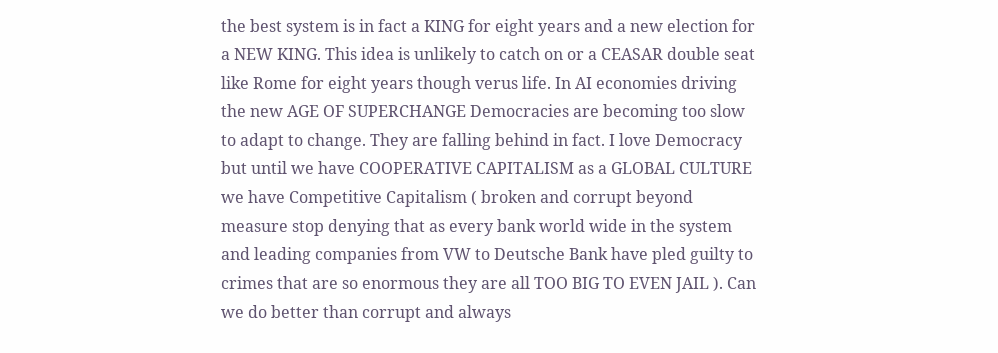the best system is in fact a KING for eight years and a new election for a NEW KING. This idea is unlikely to catch on or a CEASAR double seat like Rome for eight years though verus life. In AI economies driving the new AGE OF SUPERCHANGE Democracies are becoming too slow to adapt to change. They are falling behind in fact. I love Democracy but until we have COOPERATIVE CAPITALISM as a GLOBAL CULTURE we have Competitive Capitalism ( broken and corrupt beyond measure stop denying that as every bank world wide in the system and leading companies from VW to Deutsche Bank have pled guilty to crimes that are so enormous they are all TOO BIG TO EVEN JAIL ). Can we do better than corrupt and always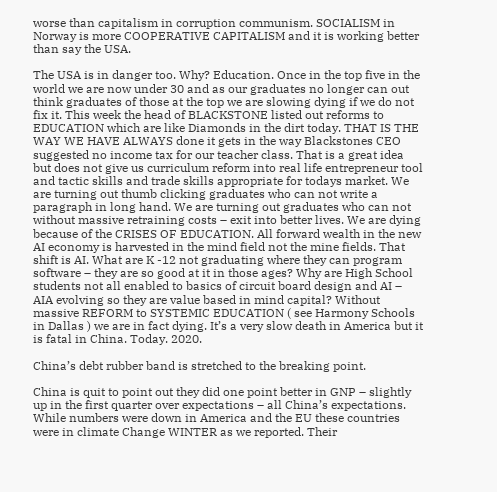worse than capitalism in corruption communism. SOCIALISM in Norway is more COOPERATIVE CAPITALISM and it is working better than say the USA.

The USA is in danger too. Why? Education. Once in the top five in the world we are now under 30 and as our graduates no longer can out think graduates of those at the top we are slowing dying if we do not fix it. This week the head of BLACKSTONE listed out reforms to EDUCATION which are like Diamonds in the dirt today. THAT IS THE WAY WE HAVE ALWAYS done it gets in the way Blackstones CEO suggested no income tax for our teacher class. That is a great idea but does not give us curriculum reform into real life entrepreneur tool and tactic skills and trade skills appropriate for todays market. We are turning out thumb clicking graduates who can not write a paragraph in long hand. We are turning out graduates who can not without massive retraining costs – exit into better lives. We are dying because of the CRISES OF EDUCATION. All forward wealth in the new AI economy is harvested in the mind field not the mine fields. That shift is AI. What are K -12 not graduating where they can program software – they are so good at it in those ages? Why are High School students not all enabled to basics of circuit board design and AI – AIA evolving so they are value based in mind capital? Without massive REFORM to SYSTEMIC EDUCATION ( see Harmony Schools in Dallas ) we are in fact dying. It’s a very slow death in America but it is fatal in China. Today. 2020.

China’s debt rubber band is stretched to the breaking point.

China is quit to point out they did one point better in GNP – slightly up in the first quarter over expectations – all China’s expectations. While numbers were down in America and the EU these countries were in climate Change WINTER as we reported. Their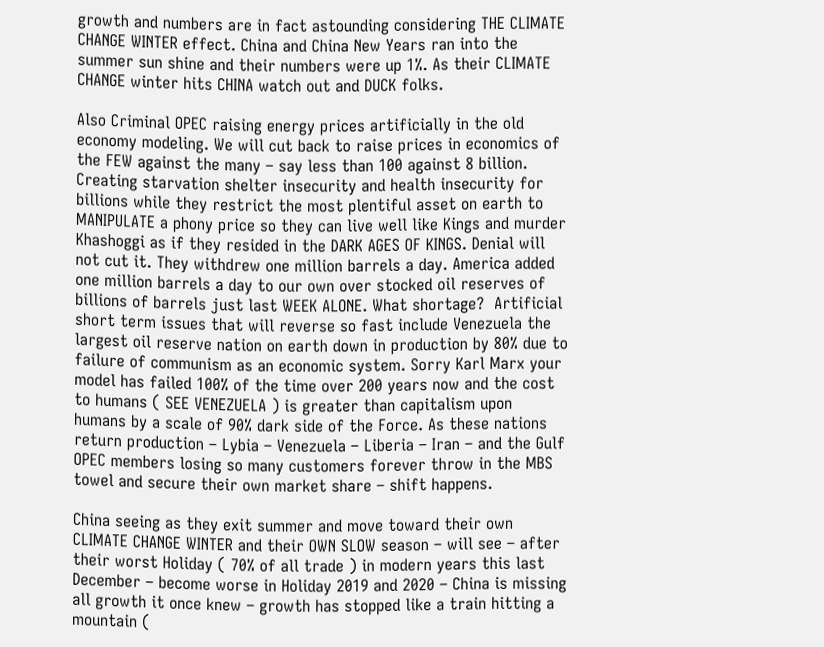growth and numbers are in fact astounding considering THE CLIMATE CHANGE WINTER effect. China and China New Years ran into the summer sun shine and their numbers were up 1%. As their CLIMATE CHANGE winter hits CHINA watch out and DUCK folks.

Also Criminal OPEC raising energy prices artificially in the old economy modeling. We will cut back to raise prices in economics of the FEW against the many – say less than 100 against 8 billion. Creating starvation shelter insecurity and health insecurity for billions while they restrict the most plentiful asset on earth to MANIPULATE a phony price so they can live well like Kings and murder Khashoggi as if they resided in the DARK AGES OF KINGS. Denial will not cut it. They withdrew one million barrels a day. America added one million barrels a day to our own over stocked oil reserves of billions of barrels just last WEEK ALONE. What shortage?  Artificial short term issues that will reverse so fast include Venezuela the largest oil reserve nation on earth down in production by 80% due to failure of communism as an economic system. Sorry Karl Marx your model has failed 100% of the time over 200 years now and the cost to humans ( SEE VENEZUELA ) is greater than capitalism upon humans by a scale of 90% dark side of the Force. As these nations return production – Lybia – Venezuela – Liberia – Iran – and the Gulf OPEC members losing so many customers forever throw in the MBS towel and secure their own market share – shift happens.

China seeing as they exit summer and move toward their own CLIMATE CHANGE WINTER and their OWN SLOW season – will see – after their worst Holiday ( 70% of all trade ) in modern years this last December – become worse in Holiday 2019 and 2020 – China is missing all growth it once knew – growth has stopped like a train hitting a mountain (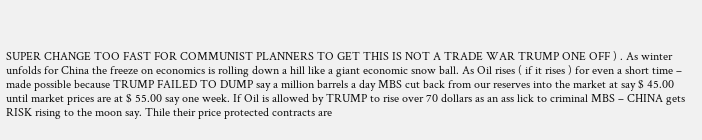SUPER CHANGE TOO FAST FOR COMMUNIST PLANNERS TO GET THIS IS NOT A TRADE WAR TRUMP ONE OFF ) . As winter unfolds for China the freeze on economics is rolling down a hill like a giant economic snow ball. As Oil rises ( if it rises ) for even a short time – made possible because TRUMP FAILED TO DUMP say a million barrels a day MBS cut back from our reserves into the market at say $ 45.00 until market prices are at $ 55.00 say one week. If Oil is allowed by TRUMP to rise over 70 dollars as an ass lick to criminal MBS – CHINA gets RISK rising to the moon say. Thile their price protected contracts are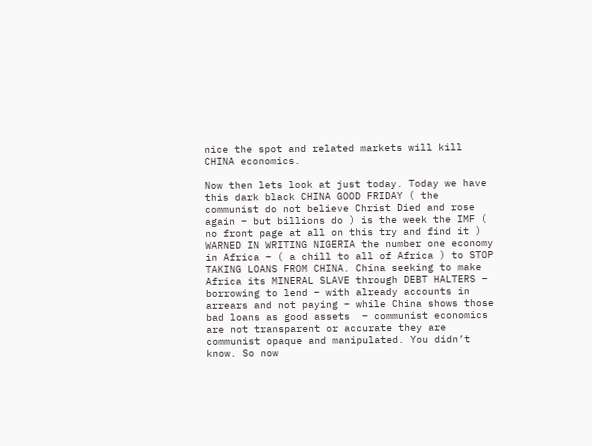nice the spot and related markets will kill CHINA economics.

Now then lets look at just today. Today we have this dark black CHINA GOOD FRIDAY ( the communist do not believe Christ Died and rose again – but billions do ) is the week the IMF ( no front page at all on this try and find it ) WARNED IN WRITING NIGERIA the number one economy in Africa – ( a chill to all of Africa ) to STOP TAKING LOANS FROM CHINA. China seeking to make Africa its MINERAL SLAVE through DEBT HALTERS – borrowing to lend – with already accounts in arrears and not paying – while China shows those bad loans as good assets  – communist economics are not transparent or accurate they are communist opaque and manipulated. You didn’t know. So now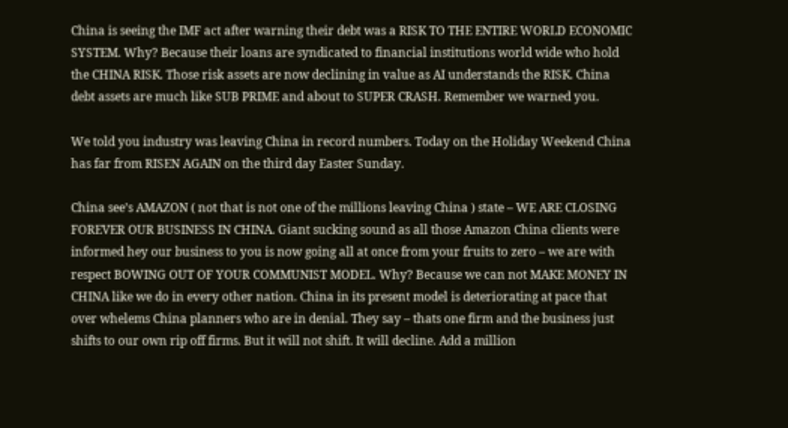China is seeing the IMF act after warning their debt was a RISK TO THE ENTIRE WORLD ECONOMIC SYSTEM. Why? Because their loans are syndicated to financial institutions world wide who hold the CHINA RISK. Those risk assets are now declining in value as AI understands the RISK. China debt assets are much like SUB PRIME and about to SUPER CRASH. Remember we warned you.

We told you industry was leaving China in record numbers. Today on the Holiday Weekend China has far from RISEN AGAIN on the third day Easter Sunday.

China see’s AMAZON ( not that is not one of the millions leaving China ) state – WE ARE CLOSING FOREVER OUR BUSINESS IN CHINA. Giant sucking sound as all those Amazon China clients were informed hey our business to you is now going all at once from your fruits to zero – we are with respect BOWING OUT OF YOUR COMMUNIST MODEL. Why? Because we can not MAKE MONEY IN CHINA like we do in every other nation. China in its present model is deteriorating at pace that over whelems China planners who are in denial. They say – thats one firm and the business just shifts to our own rip off firms. But it will not shift. It will decline. Add a million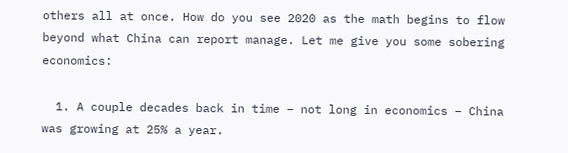others all at once. How do you see 2020 as the math begins to flow beyond what China can report manage. Let me give you some sobering economics:

  1. A couple decades back in time – not long in economics – China was growing at 25% a year.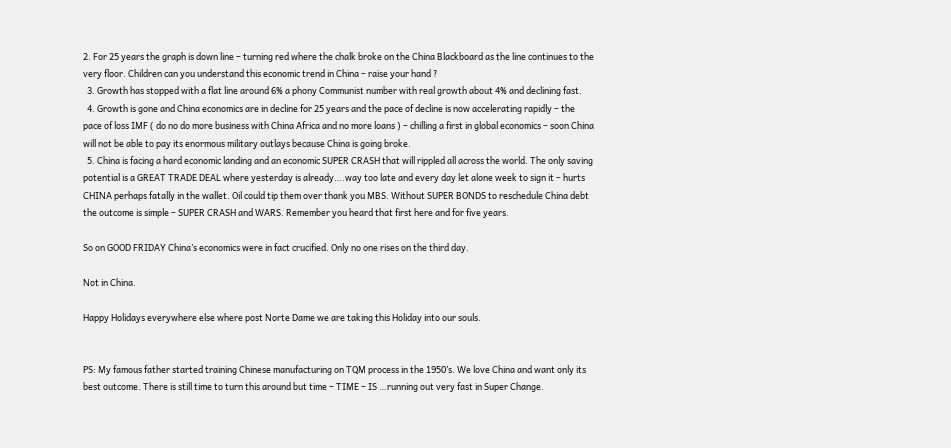2. For 25 years the graph is down line – turning red where the chalk broke on the China Blackboard as the line continues to the very floor. Children can you understand this economic trend in China – raise your hand ?
  3. Growth has stopped with a flat line around 6% a phony Communist number with real growth about 4% and declining fast.
  4. Growth is gone and China economics are in decline for 25 years and the pace of decline is now accelerating rapidly – the pace of loss IMF ( do no do more business with China Africa and no more loans ) – chilling a first in global economics – soon China will not be able to pay its enormous military outlays because China is going broke.
  5. China is facing a hard economic landing and an economic SUPER CRASH that will rippled all across the world. The only saving potential is a GREAT TRADE DEAL where yesterday is already….way too late and every day let alone week to sign it – hurts CHINA perhaps fatally in the wallet. Oil could tip them over thank you MBS. Without SUPER BONDS to reschedule China debt the outcome is simple – SUPER CRASH and WARS. Remember you heard that first here and for five years.

So on GOOD FRIDAY China’s economics were in fact crucified. Only no one rises on the third day.

Not in China.

Happy Holidays everywhere else where post Norte Dame we are taking this Holiday into our souls.


PS: My famous father started training Chinese manufacturing on TQM process in the 1950’s. We love China and want only its best outcome. There is still time to turn this around but time – TIME – IS …running out very fast in Super Change.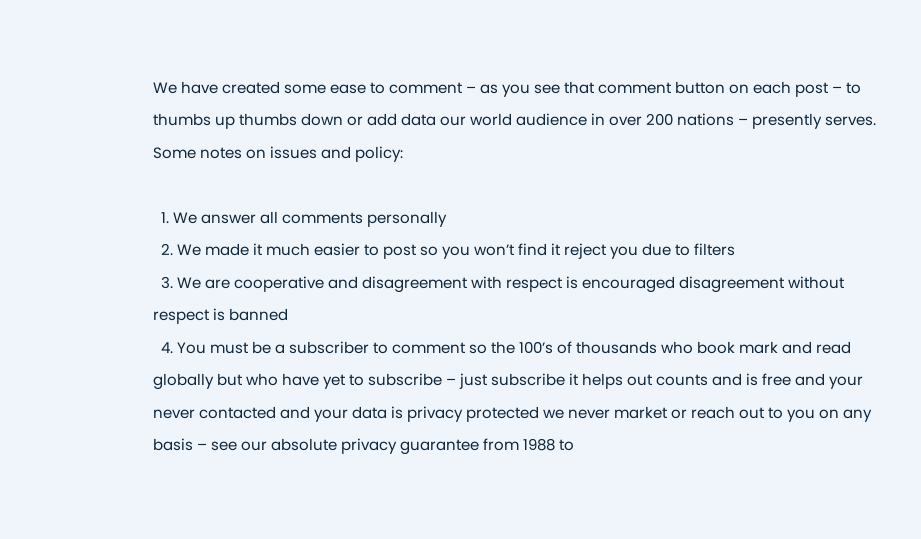We have created some ease to comment – as you see that comment button on each post – to thumbs up thumbs down or add data our world audience in over 200 nations – presently serves. Some notes on issues and policy:

  1. We answer all comments personally
  2. We made it much easier to post so you won’t find it reject you due to filters
  3. We are cooperative and disagreement with respect is encouraged disagreement without respect is banned
  4. You must be a subscriber to comment so the 100’s of thousands who book mark and read globally but who have yet to subscribe – just subscribe it helps out counts and is free and your never contacted and your data is privacy protected we never market or reach out to you on any basis – see our absolute privacy guarantee from 1988 to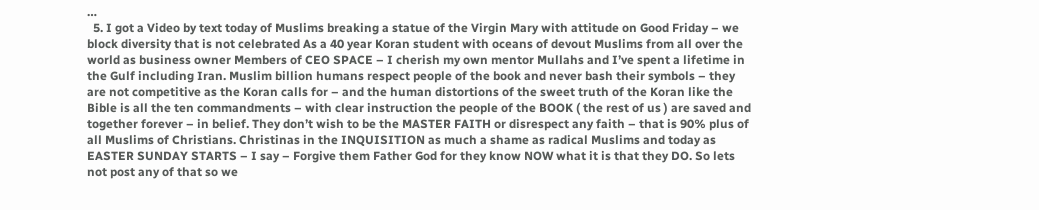…
  5. I got a Video by text today of Muslims breaking a statue of the Virgin Mary with attitude on Good Friday – we block diversity that is not celebrated As a 40 year Koran student with oceans of devout Muslims from all over the world as business owner Members of CEO SPACE – I cherish my own mentor Mullahs and I’ve spent a lifetime in the Gulf including Iran. Muslim billion humans respect people of the book and never bash their symbols – they are not competitive as the Koran calls for – and the human distortions of the sweet truth of the Koran like the Bible is all the ten commandments – with clear instruction the people of the BOOK ( the rest of us ) are saved and together forever – in belief. They don’t wish to be the MASTER FAITH or disrespect any faith – that is 90% plus of all Muslims of Christians. Christinas in the INQUISITION as much a shame as radical Muslims and today as EASTER SUNDAY STARTS – I say – Forgive them Father God for they know NOW what it is that they DO. So lets not post any of that so we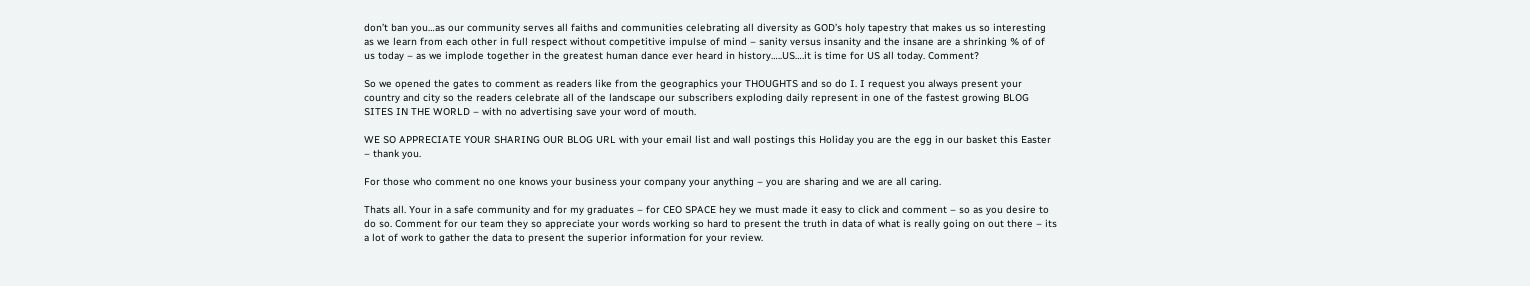don’t ban you…as our community serves all faiths and communities celebrating all diversity as GOD’s holy tapestry that makes us so interesting as we learn from each other in full respect without competitive impulse of mind – sanity versus insanity and the insane are a shrinking % of of us today – as we implode together in the greatest human dance ever heard in history…..US….it is time for US all today. Comment?

So we opened the gates to comment as readers like from the geographics your THOUGHTS and so do I. I request you always present your country and city so the readers celebrate all of the landscape our subscribers exploding daily represent in one of the fastest growing BLOG SITES IN THE WORLD – with no advertising save your word of mouth.

WE SO APPRECIATE YOUR SHARING OUR BLOG URL with your email list and wall postings this Holiday you are the egg in our basket this Easter – thank you.

For those who comment no one knows your business your company your anything – you are sharing and we are all caring.

Thats all. Your in a safe community and for my graduates – for CEO SPACE hey we must made it easy to click and comment – so as you desire to do so. Comment for our team they so appreciate your words working so hard to present the truth in data of what is really going on out there – its a lot of work to gather the data to present the superior information for your review.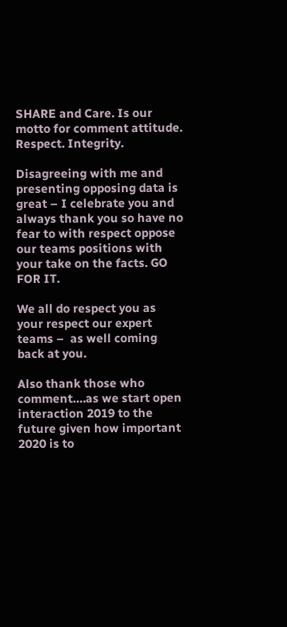SHARE and Care. Is our motto for comment attitude. Respect. Integrity.

Disagreeing with me and presenting opposing data is great – I celebrate you and always thank you so have no fear to with respect oppose our teams positions with your take on the facts. GO FOR IT.

We all do respect you as your respect our expert teams –  as well coming back at you.

Also thank those who comment….as we start open interaction 2019 to the future given how important 2020 is to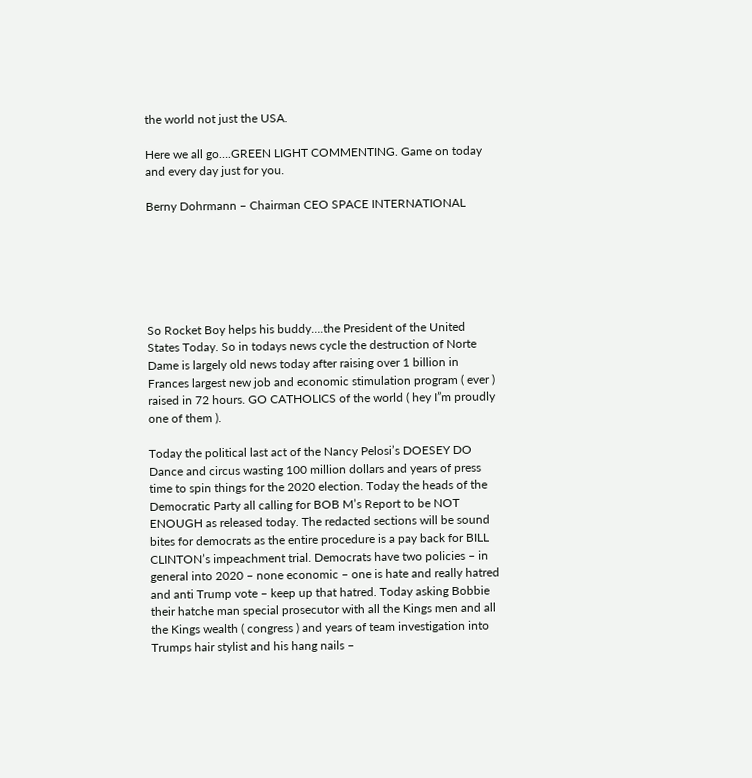the world not just the USA.

Here we all go….GREEN LIGHT COMMENTING. Game on today and every day just for you.

Berny Dohrmann – Chairman CEO SPACE INTERNATIONAL






So Rocket Boy helps his buddy….the President of the United States Today. So in todays news cycle the destruction of Norte Dame is largely old news today after raising over 1 billion in Frances largest new job and economic stimulation program ( ever ) raised in 72 hours. GO CATHOLICS of the world ( hey I”m proudly one of them ).

Today the political last act of the Nancy Pelosi’s DOESEY DO Dance and circus wasting 100 million dollars and years of press time to spin things for the 2020 election. Today the heads of the Democratic Party all calling for BOB M’s Report to be NOT ENOUGH as released today. The redacted sections will be sound bites for democrats as the entire procedure is a pay back for BILL CLINTON’s impeachment trial. Democrats have two policies – in general into 2020 – none economic – one is hate and really hatred and anti Trump vote – keep up that hatred. Today asking Bobbie their hatche man special prosecutor with all the Kings men and all the Kings wealth ( congress ) and years of team investigation into Trumps hair stylist and his hang nails –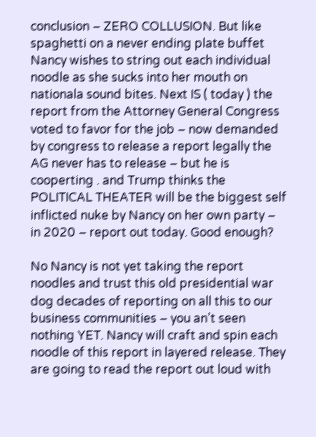conclusion – ZERO COLLUSION. But like spaghetti on a never ending plate buffet Nancy wishes to string out each individual noodle as she sucks into her mouth on nationala sound bites. Next IS ( today ) the report from the Attorney General Congress voted to favor for the job – now demanded by congress to release a report legally the AG never has to release – but he is cooperting . and Trump thinks the POLITICAL THEATER will be the biggest self inflicted nuke by Nancy on her own party – in 2020 – report out today. Good enough?

No Nancy is not yet taking the report noodles and trust this old presidential war dog decades of reporting on all this to our business communities – you an’t seen nothing YET. Nancy will craft and spin each noodle of this report in layered release. They are going to read the report out loud with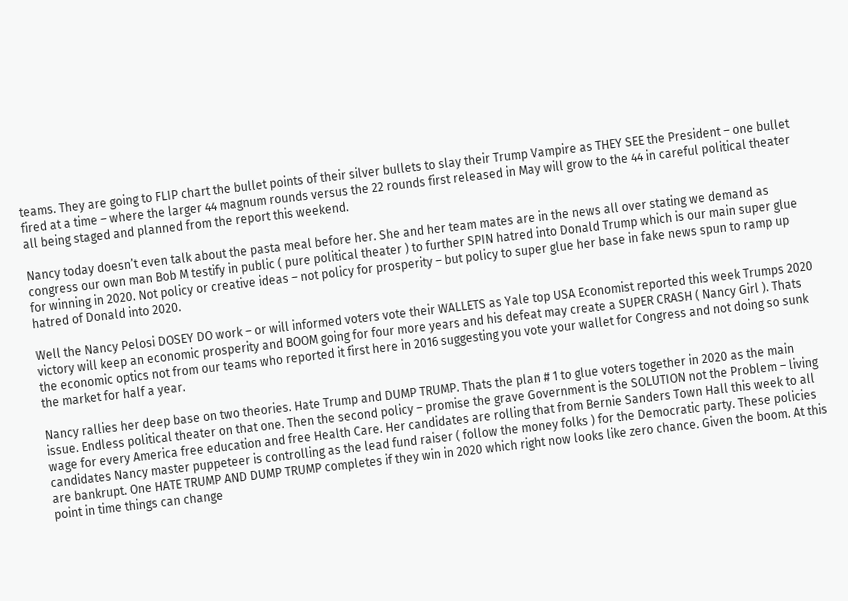teams. They are going to FLIP chart the bullet points of their silver bullets to slay their Trump Vampire as THEY SEE the President – one bullet fired at a time – where the larger 44 magnum rounds versus the 22 rounds first released in May will grow to the 44 in careful political theater all being staged and planned from the report this weekend.

Nancy today doesn’t even talk about the pasta meal before her. She and her team mates are in the news all over stating we demand as congress our own man Bob M testify in public ( pure political theater ) to further SPIN hatred into Donald Trump which is our main super glue for winning in 2020. Not policy or creative ideas – not policy for prosperity – but policy to super glue her base in fake news spun to ramp up hatred of Donald into 2020.

Well the Nancy Pelosi DOSEY DO work – or will informed voters vote their WALLETS as Yale top USA Economist reported this week Trumps 2020 victory will keep an economic prosperity and BOOM going for four more years and his defeat may create a SUPER CRASH ( Nancy Girl ). Thats the economic optics not from our teams who reported it first here in 2016 suggesting you vote your wallet for Congress and not doing so sunk the market for half a year.

Nancy rallies her deep base on two theories. Hate Trump and DUMP TRUMP. Thats the plan # 1 to glue voters together in 2020 as the main issue. Endless political theater on that one. Then the second policy – promise the grave Government is the SOLUTION not the Problem – living wage for every America free education and free Health Care. Her candidates are rolling that from Bernie Sanders Town Hall this week to all candidates Nancy master puppeteer is controlling as the lead fund raiser ( follow the money folks ) for the Democratic party. These policies are bankrupt. One HATE TRUMP AND DUMP TRUMP completes if they win in 2020 which right now looks like zero chance. Given the boom. At this point in time things can change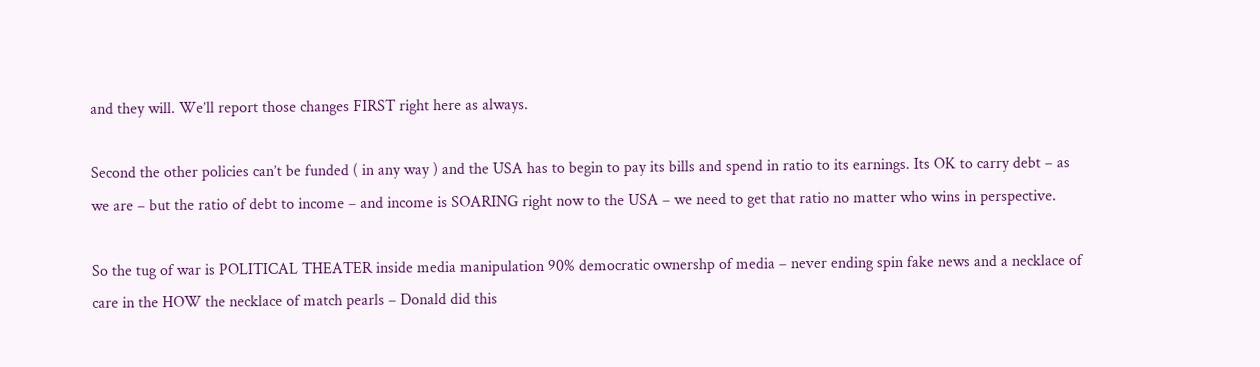and they will. We’ll report those changes FIRST right here as always.

Second the other policies can’t be funded ( in any way ) and the USA has to begin to pay its bills and spend in ratio to its earnings. Its OK to carry debt – as we are – but the ratio of debt to income – and income is SOARING right now to the USA – we need to get that ratio no matter who wins in perspective.

So the tug of war is POLITICAL THEATER inside media manipulation 90% democratic ownershp of media – never ending spin fake news and a necklace of care in the HOW the necklace of match pearls – Donald did this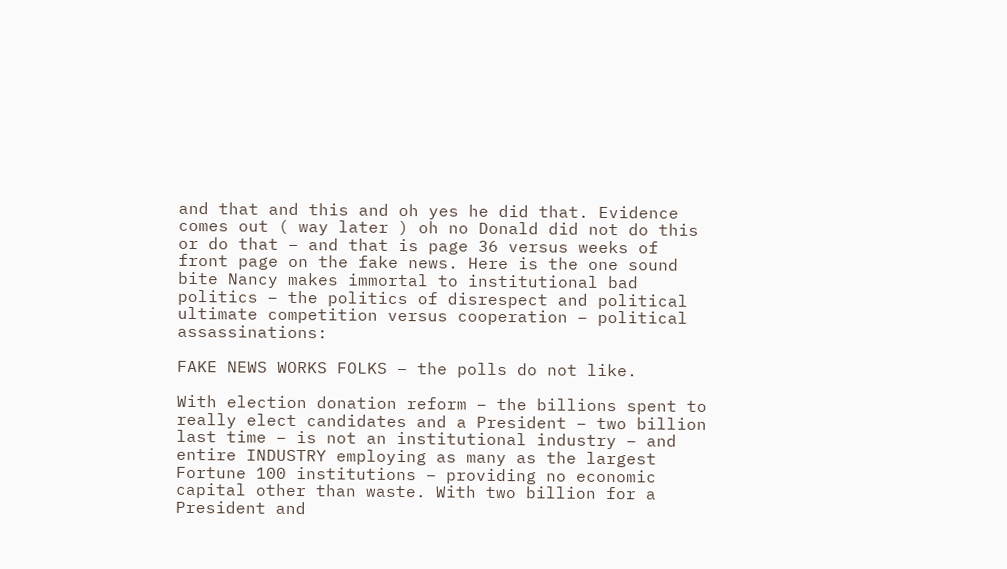and that and this and oh yes he did that. Evidence comes out ( way later ) oh no Donald did not do this or do that – and that is page 36 versus weeks of front page on the fake news. Here is the one sound bite Nancy makes immortal to institutional bad politics – the politics of disrespect and political ultimate competition versus cooperation – political assassinations:

FAKE NEWS WORKS FOLKS – the polls do not like.

With election donation reform – the billions spent to really elect candidates and a President – two billion last time – is not an institutional industry – and entire INDUSTRY employing as many as the largest Fortune 100 institutions – providing no economic capital other than waste. With two billion for a President and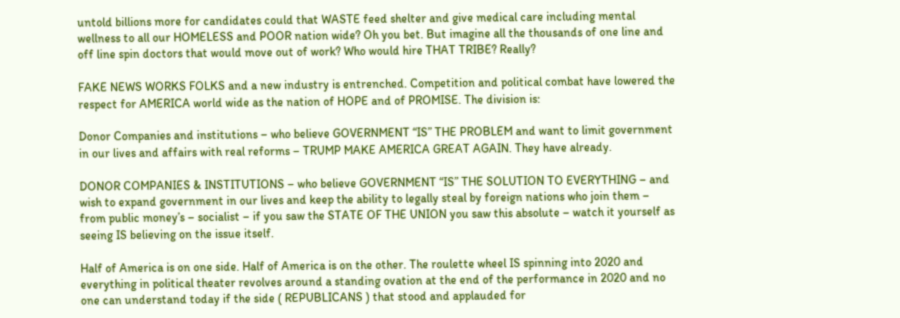untold billions more for candidates could that WASTE feed shelter and give medical care including mental wellness to all our HOMELESS and POOR nation wide? Oh you bet. But imagine all the thousands of one line and off line spin doctors that would move out of work? Who would hire THAT TRIBE? Really?

FAKE NEWS WORKS FOLKS and a new industry is entrenched. Competition and political combat have lowered the respect for AMERICA world wide as the nation of HOPE and of PROMISE. The division is:

Donor Companies and institutions – who believe GOVERNMENT “IS” THE PROBLEM and want to limit government in our lives and affairs with real reforms – TRUMP MAKE AMERICA GREAT AGAIN. They have already.

DONOR COMPANIES & INSTITUTIONS – who believe GOVERNMENT “IS” THE SOLUTION TO EVERYTHING – and wish to expand government in our lives and keep the ability to legally steal by foreign nations who join them – from public money’s – socialist – if you saw the STATE OF THE UNION you saw this absolute – watch it yourself as seeing IS believing on the issue itself.

Half of America is on one side. Half of America is on the other. The roulette wheel IS spinning into 2020 and everything in political theater revolves around a standing ovation at the end of the performance in 2020 and no one can understand today if the side ( REPUBLICANS ) that stood and applauded for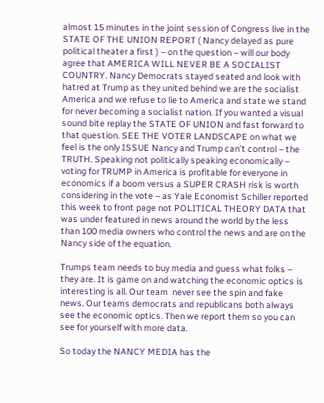almost 15 minutes in the joint session of Congress live in the STATE OF THE UNION REPORT ( Nancy delayed as pure political theater a first ) – on the question – will our body agree that AMERICA WILL NEVER BE A SOCIALIST COUNTRY. Nancy Democrats stayed seated and look with hatred at Trump as they united behind we are the socialist America and we refuse to lie to America and state we stand for never becoming a socialist nation. If you wanted a visual sound bite replay the STATE OF UNION and fast forward to that question. SEE THE VOTER LANDSCAPE on what we feel is the only ISSUE Nancy and Trump can’t control – the TRUTH. Speaking not politically speaking economically – voting for TRUMP in America is profitable for everyone in economics if a boom versus a SUPER CRASH risk is worth considering in the vote – as Yale Economist Schiller reported this week to front page not POLITICAL THEORY DATA that was under featured in news around the world by the less than 100 media owners who control the news and are on the Nancy side of the equation.

Trumps team needs to buy media and guess what folks – they are. It is game on and watching the economic optics is interesting is all. Our team  never see the spin and fake news. Our teams democrats and republicans both always see the economic optics. Then we report them so you can see for yourself with more data.

So today the NANCY MEDIA has the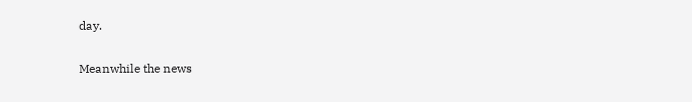day.

Meanwhile the news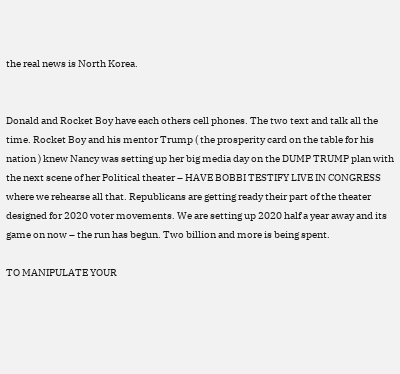the real news is North Korea.


Donald and Rocket Boy have each others cell phones. The two text and talk all the time. Rocket Boy and his mentor Trump ( the prosperity card on the table for his nation ) knew Nancy was setting up her big media day on the DUMP TRUMP plan with the next scene of her Political theater – HAVE BOBBI TESTIFY LIVE IN CONGRESS where we rehearse all that. Republicans are getting ready their part of the theater designed for 2020 voter movements. We are setting up 2020 half a year away and its game on now – the run has begun. Two billion and more is being spent.

TO MANIPULATE YOUR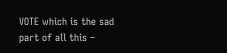VOTE which is the sad part of all this –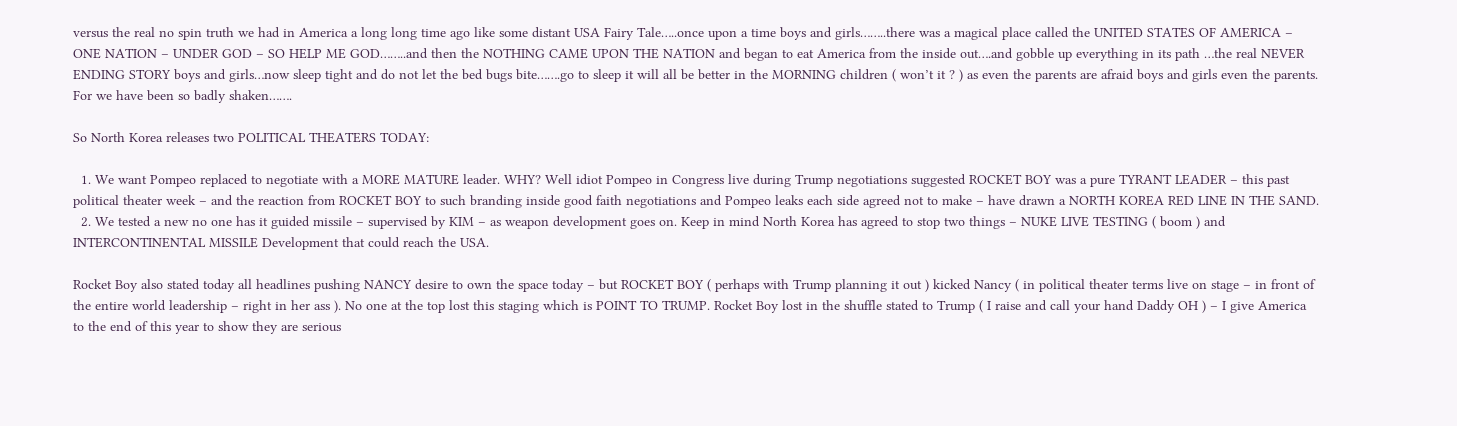versus the real no spin truth we had in America a long long time ago like some distant USA Fairy Tale…..once upon a time boys and girls……..there was a magical place called the UNITED STATES OF AMERICA – ONE NATION – UNDER GOD – SO HELP ME GOD……..and then the NOTHING CAME UPON THE NATION and began to eat America from the inside out….and gobble up everything in its path …the real NEVER ENDING STORY boys and girls…now sleep tight and do not let the bed bugs bite…….go to sleep it will all be better in the MORNING children ( won’t it ? ) as even the parents are afraid boys and girls even the parents. For we have been so badly shaken…….

So North Korea releases two POLITICAL THEATERS TODAY:

  1. We want Pompeo replaced to negotiate with a MORE MATURE leader. WHY? Well idiot Pompeo in Congress live during Trump negotiations suggested ROCKET BOY was a pure TYRANT LEADER – this past political theater week – and the reaction from ROCKET BOY to such branding inside good faith negotiations and Pompeo leaks each side agreed not to make – have drawn a NORTH KOREA RED LINE IN THE SAND.
  2. We tested a new no one has it guided missile – supervised by KIM – as weapon development goes on. Keep in mind North Korea has agreed to stop two things – NUKE LIVE TESTING ( boom ) and INTERCONTINENTAL MISSILE Development that could reach the USA.

Rocket Boy also stated today all headlines pushing NANCY desire to own the space today – but ROCKET BOY ( perhaps with Trump planning it out ) kicked Nancy ( in political theater terms live on stage – in front of the entire world leadership – right in her ass ). No one at the top lost this staging which is POINT TO TRUMP. Rocket Boy lost in the shuffle stated to Trump ( I raise and call your hand Daddy OH ) – I give America to the end of this year to show they are serious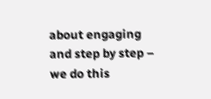about engaging and step by step – we do this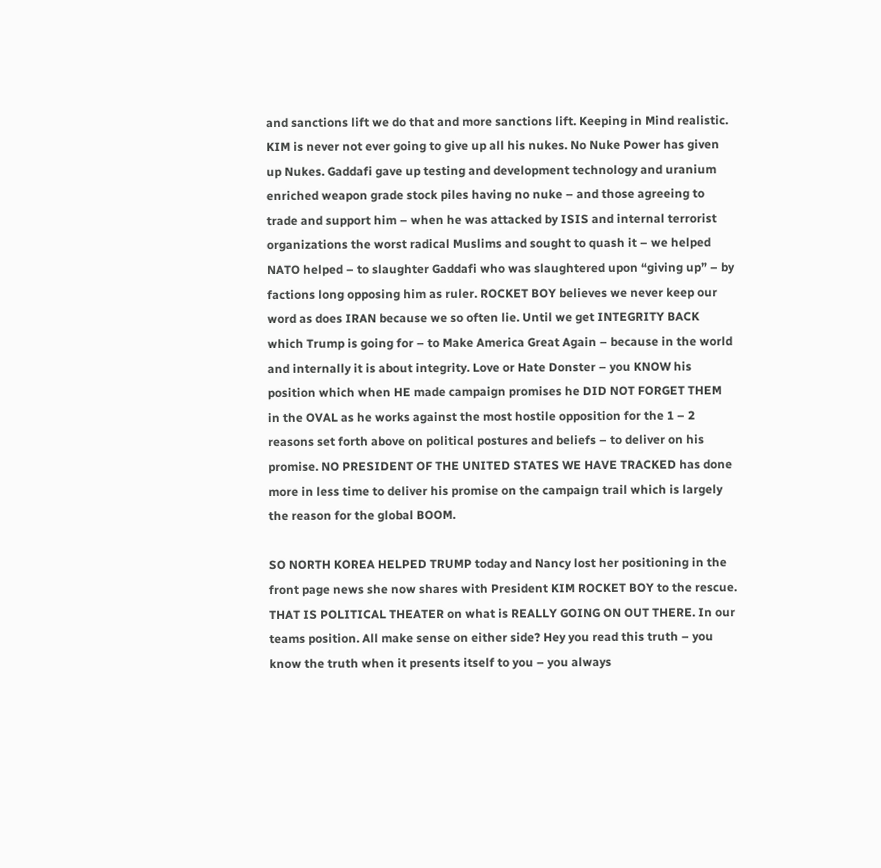and sanctions lift we do that and more sanctions lift. Keeping in Mind realistic. KIM is never not ever going to give up all his nukes. No Nuke Power has given up Nukes. Gaddafi gave up testing and development technology and uranium enriched weapon grade stock piles having no nuke – and those agreeing to trade and support him – when he was attacked by ISIS and internal terrorist organizations the worst radical Muslims and sought to quash it – we helped NATO helped – to slaughter Gaddafi who was slaughtered upon “giving up” – by factions long opposing him as ruler. ROCKET BOY believes we never keep our word as does IRAN because we so often lie. Until we get INTEGRITY BACK which Trump is going for – to Make America Great Again – because in the world and internally it is about integrity. Love or Hate Donster – you KNOW his position which when HE made campaign promises he DID NOT FORGET THEM in the OVAL as he works against the most hostile opposition for the 1 – 2 reasons set forth above on political postures and beliefs – to deliver on his promise. NO PRESIDENT OF THE UNITED STATES WE HAVE TRACKED has done more in less time to deliver his promise on the campaign trail which is largely the reason for the global BOOM.

SO NORTH KOREA HELPED TRUMP today and Nancy lost her positioning in the front page news she now shares with President KIM ROCKET BOY to the rescue. THAT IS POLITICAL THEATER on what is REALLY GOING ON OUT THERE. In our teams position. All make sense on either side? Hey you read this truth – you know the truth when it presents itself to you – you always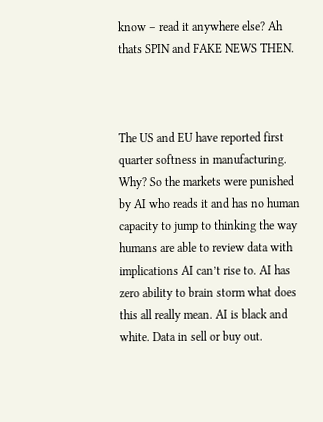know – read it anywhere else? Ah thats SPIN and FAKE NEWS THEN.



The US and EU have reported first quarter softness in manufacturing. Why? So the markets were punished by AI who reads it and has no human capacity to jump to thinking the way humans are able to review data with implications AI can’t rise to. AI has zero ability to brain storm what does this all really mean. AI is black and white. Data in sell or buy out.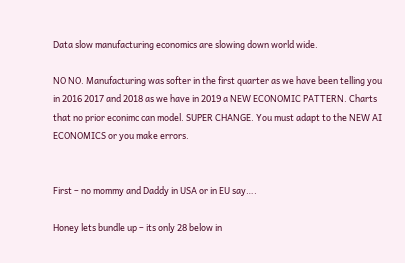Data slow manufacturing economics are slowing down world wide.

NO NO. Manufacturing was softer in the first quarter as we have been telling you in 2016 2017 and 2018 as we have in 2019 a NEW ECONOMIC PATTERN. Charts that no prior econimc can model. SUPER CHANGE. You must adapt to the NEW AI ECONOMICS or you make errors.


First – no mommy and Daddy in USA or in EU say….

Honey lets bundle up – its only 28 below in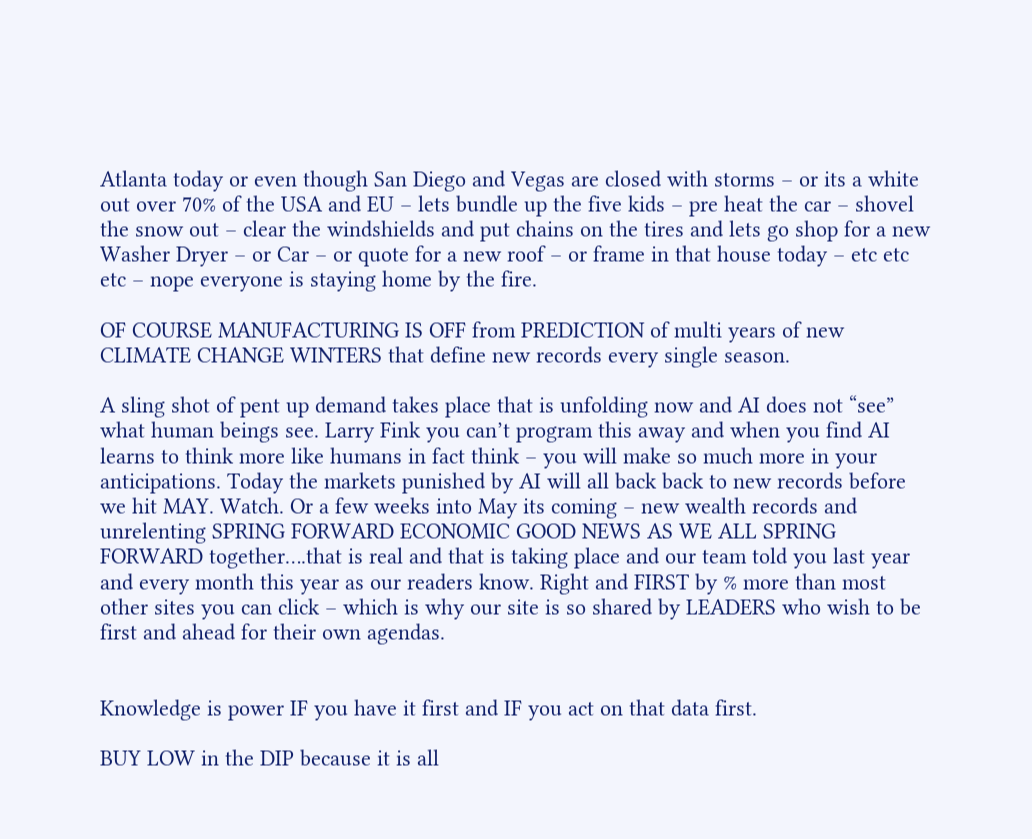Atlanta today or even though San Diego and Vegas are closed with storms – or its a white out over 70% of the USA and EU – lets bundle up the five kids – pre heat the car – shovel the snow out – clear the windshields and put chains on the tires and lets go shop for a new Washer Dryer – or Car – or quote for a new roof – or frame in that house today – etc etc etc – nope everyone is staying home by the fire.

OF COURSE MANUFACTURING IS OFF from PREDICTION of multi years of new CLIMATE CHANGE WINTERS that define new records every single season.

A sling shot of pent up demand takes place that is unfolding now and AI does not “see” what human beings see. Larry Fink you can’t program this away and when you find AI learns to think more like humans in fact think – you will make so much more in your anticipations. Today the markets punished by AI will all back back to new records before we hit MAY. Watch. Or a few weeks into May its coming – new wealth records and unrelenting SPRING FORWARD ECONOMIC GOOD NEWS AS WE ALL SPRING FORWARD together….that is real and that is taking place and our team told you last year and every month this year as our readers know. Right and FIRST by % more than most other sites you can click – which is why our site is so shared by LEADERS who wish to be first and ahead for their own agendas.


Knowledge is power IF you have it first and IF you act on that data first.

BUY LOW in the DIP because it is all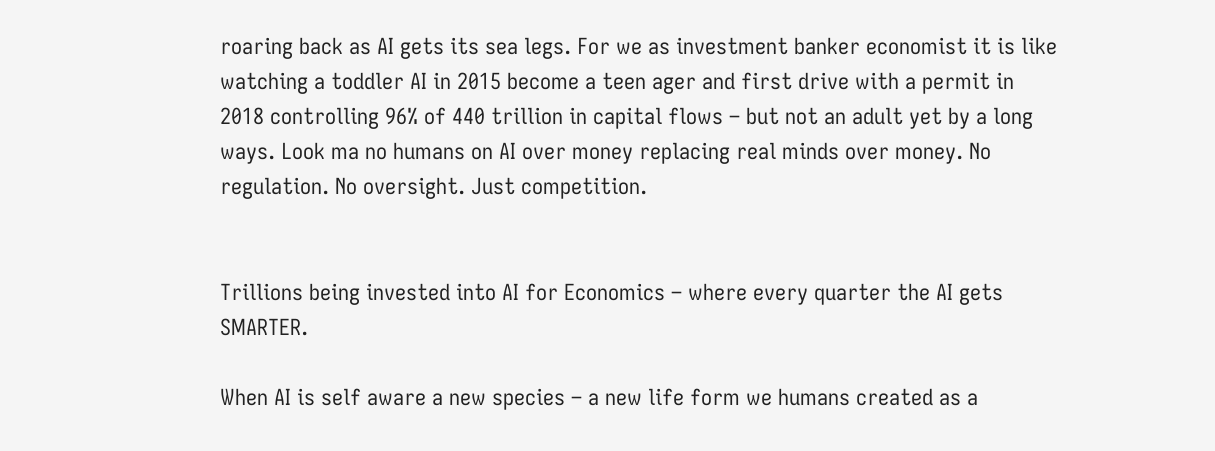roaring back as AI gets its sea legs. For we as investment banker economist it is like watching a toddler AI in 2015 become a teen ager and first drive with a permit in 2018 controlling 96% of 440 trillion in capital flows – but not an adult yet by a long ways. Look ma no humans on AI over money replacing real minds over money. No regulation. No oversight. Just competition.


Trillions being invested into AI for Economics – where every quarter the AI gets SMARTER.

When AI is self aware a new species – a new life form we humans created as a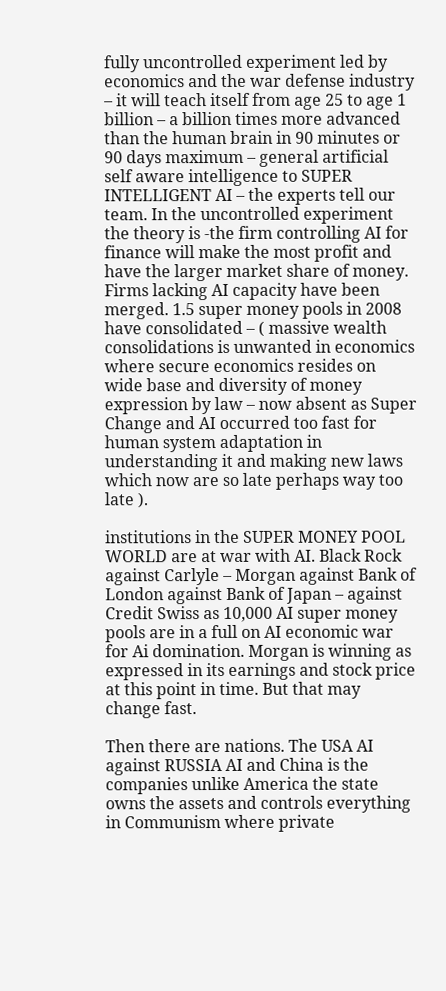fully uncontrolled experiment led by economics and the war defense industry – it will teach itself from age 25 to age 1 billion – a billion times more advanced than the human brain in 90 minutes or 90 days maximum – general artificial self aware intelligence to SUPER INTELLIGENT AI – the experts tell our team. In the uncontrolled experiment the theory is -the firm controlling AI for finance will make the most profit and have the larger market share of money. Firms lacking AI capacity have been merged. 1.5 super money pools in 2008 have consolidated – ( massive wealth consolidations is unwanted in economics where secure economics resides on wide base and diversity of money expression by law – now absent as Super Change and AI occurred too fast for human system adaptation in understanding it and making new laws which now are so late perhaps way too late ).

institutions in the SUPER MONEY POOL WORLD are at war with AI. Black Rock against Carlyle – Morgan against Bank of London against Bank of Japan – against Credit Swiss as 10,000 AI super money pools are in a full on AI economic war for Ai domination. Morgan is winning as expressed in its earnings and stock price at this point in time. But that may change fast.

Then there are nations. The USA AI against RUSSIA AI and China is the companies unlike America the state owns the assets and controls everything in Communism where private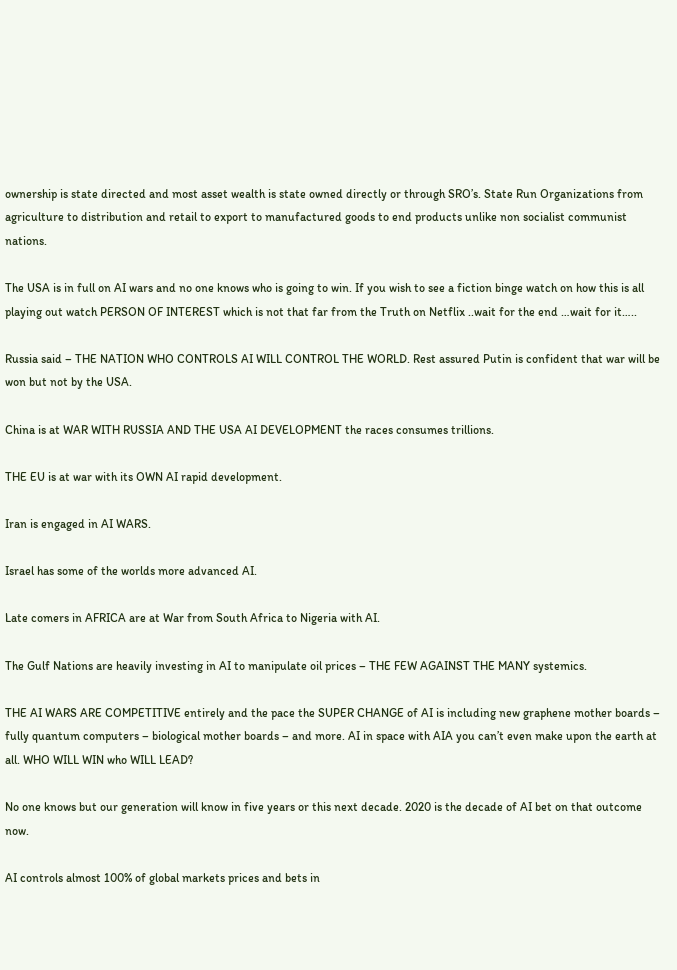ownership is state directed and most asset wealth is state owned directly or through SRO’s. State Run Organizations from agriculture to distribution and retail to export to manufactured goods to end products unlike non socialist communist nations.

The USA is in full on AI wars and no one knows who is going to win. If you wish to see a fiction binge watch on how this is all playing out watch PERSON OF INTEREST which is not that far from the Truth on Netflix ..wait for the end …wait for it…..

Russia said – THE NATION WHO CONTROLS AI WILL CONTROL THE WORLD. Rest assured Putin is confident that war will be won but not by the USA.

China is at WAR WITH RUSSIA AND THE USA AI DEVELOPMENT the races consumes trillions.

THE EU is at war with its OWN AI rapid development.

Iran is engaged in AI WARS.

Israel has some of the worlds more advanced AI.

Late comers in AFRICA are at War from South Africa to Nigeria with AI.

The Gulf Nations are heavily investing in AI to manipulate oil prices – THE FEW AGAINST THE MANY systemics.

THE AI WARS ARE COMPETITIVE entirely and the pace the SUPER CHANGE of AI is including new graphene mother boards – fully quantum computers – biological mother boards – and more. AI in space with AIA you can’t even make upon the earth at all. WHO WILL WIN who WILL LEAD?

No one knows but our generation will know in five years or this next decade. 2020 is the decade of AI bet on that outcome now.

AI controls almost 100% of global markets prices and bets in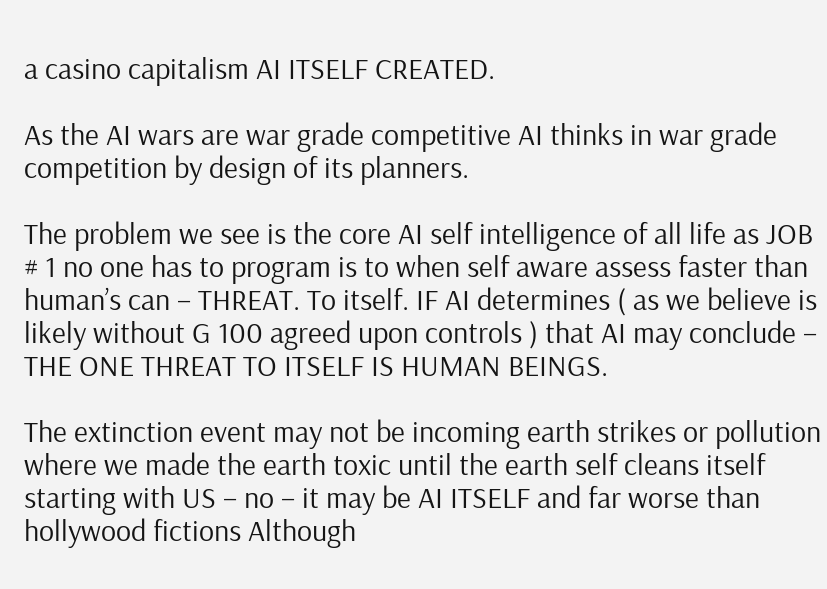a casino capitalism AI ITSELF CREATED.

As the AI wars are war grade competitive AI thinks in war grade competition by design of its planners.

The problem we see is the core AI self intelligence of all life as JOB # 1 no one has to program is to when self aware assess faster than human’s can – THREAT. To itself. IF AI determines ( as we believe is likely without G 100 agreed upon controls ) that AI may conclude – THE ONE THREAT TO ITSELF IS HUMAN BEINGS.

The extinction event may not be incoming earth strikes or pollution where we made the earth toxic until the earth self cleans itself starting with US – no – it may be AI ITSELF and far worse than hollywood fictions Although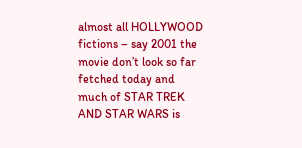almost all HOLLYWOOD fictions – say 2001 the movie don’t look so far fetched today and much of STAR TREK AND STAR WARS is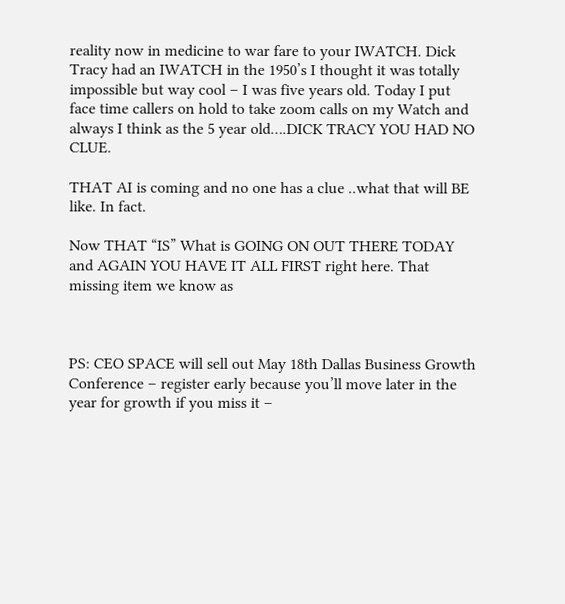reality now in medicine to war fare to your IWATCH. Dick Tracy had an IWATCH in the 1950’s I thought it was totally impossible but way cool – I was five years old. Today I put face time callers on hold to take zoom calls on my Watch and always I think as the 5 year old….DICK TRACY YOU HAD NO CLUE.

THAT AI is coming and no one has a clue ..what that will BE like. In fact.

Now THAT “IS” What is GOING ON OUT THERE TODAY and AGAIN YOU HAVE IT ALL FIRST right here. That missing item we know as



PS: CEO SPACE will sell out May 18th Dallas Business Growth Conference – register early because you’ll move later in the year for growth if you miss it –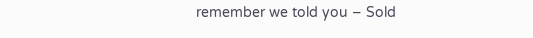remember we told you – Sold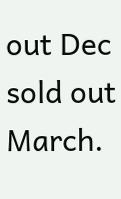out Dec sold out March.